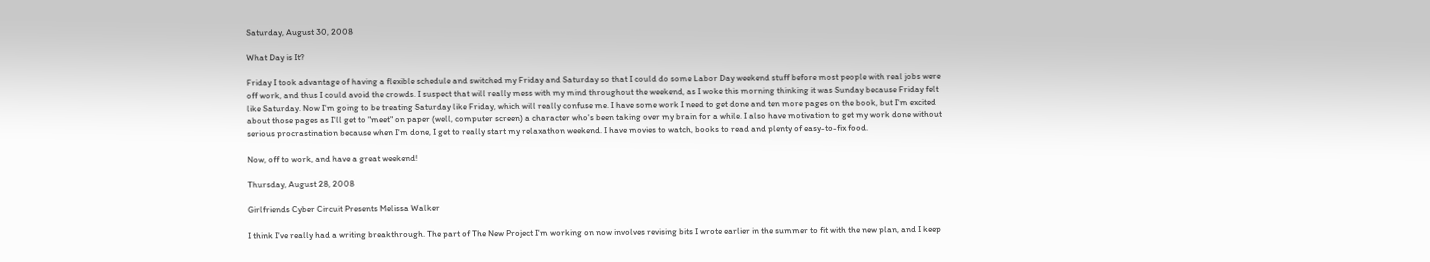Saturday, August 30, 2008

What Day is It?

Friday I took advantage of having a flexible schedule and switched my Friday and Saturday so that I could do some Labor Day weekend stuff before most people with real jobs were off work, and thus I could avoid the crowds. I suspect that will really mess with my mind throughout the weekend, as I woke this morning thinking it was Sunday because Friday felt like Saturday. Now I'm going to be treating Saturday like Friday, which will really confuse me. I have some work I need to get done and ten more pages on the book, but I'm excited about those pages as I'll get to "meet" on paper (well, computer screen) a character who's been taking over my brain for a while. I also have motivation to get my work done without serious procrastination because when I'm done, I get to really start my relaxathon weekend. I have movies to watch, books to read and plenty of easy-to-fix food.

Now, off to work, and have a great weekend!

Thursday, August 28, 2008

Girlfriends Cyber Circuit Presents Melissa Walker

I think I've really had a writing breakthrough. The part of The New Project I'm working on now involves revising bits I wrote earlier in the summer to fit with the new plan, and I keep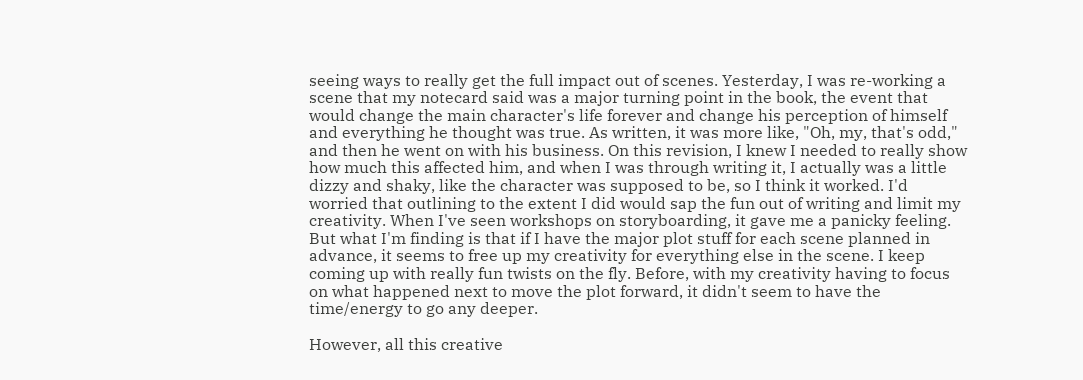seeing ways to really get the full impact out of scenes. Yesterday, I was re-working a scene that my notecard said was a major turning point in the book, the event that would change the main character's life forever and change his perception of himself and everything he thought was true. As written, it was more like, "Oh, my, that's odd," and then he went on with his business. On this revision, I knew I needed to really show how much this affected him, and when I was through writing it, I actually was a little dizzy and shaky, like the character was supposed to be, so I think it worked. I'd worried that outlining to the extent I did would sap the fun out of writing and limit my creativity. When I've seen workshops on storyboarding, it gave me a panicky feeling. But what I'm finding is that if I have the major plot stuff for each scene planned in advance, it seems to free up my creativity for everything else in the scene. I keep coming up with really fun twists on the fly. Before, with my creativity having to focus on what happened next to move the plot forward, it didn't seem to have the time/energy to go any deeper.

However, all this creative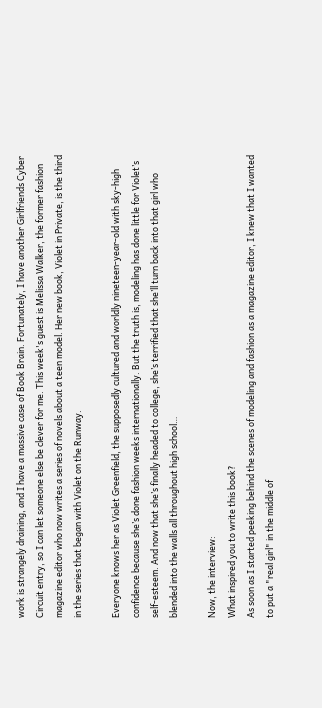work is strangely draining, and I have a massive case of Book Brain. Fortunately, I have another Girlfriends Cyber Circuit entry, so I can let someone else be clever for me. This week's guest is Melissa Walker, the former fashion magazine editor who now writes a series of novels about a teen model. Her new book, Violet in Private, is the third in the series that began with Violet on the Runway.

Everyone knows her as Violet Greenfield, the supposedly cultured and worldly nineteen-year-old with sky-high confidence because she’s done fashion weeks internationally. But the truth is, modeling has done little for Violet’s self-esteem. And now that she’s finally headed to college, she’s terrified that she’ll turn back into that girl who blended into the walls all throughout high school…

Now, the interview:
What inspired you to write this book?
As soon as I started peeking behind the scenes of modeling and fashion as a magazine editor, I knew that I wanted to put a "real girl" in the middle of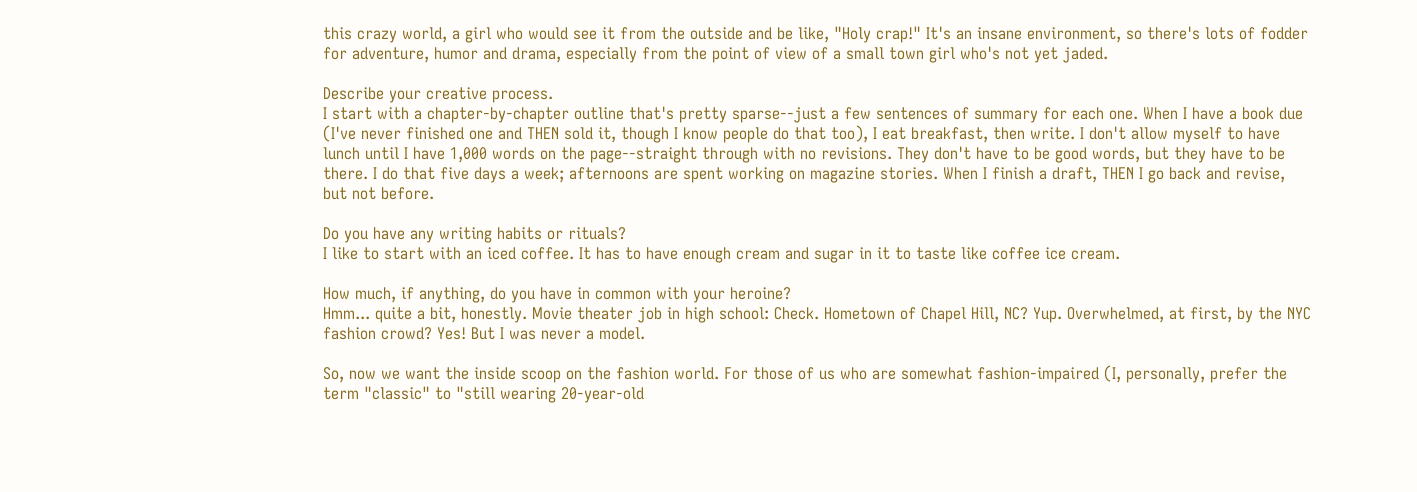this crazy world, a girl who would see it from the outside and be like, "Holy crap!" It's an insane environment, so there's lots of fodder for adventure, humor and drama, especially from the point of view of a small town girl who's not yet jaded.

Describe your creative process.
I start with a chapter-by-chapter outline that's pretty sparse--just a few sentences of summary for each one. When I have a book due (I've never finished one and THEN sold it, though I know people do that too), I eat breakfast, then write. I don't allow myself to have lunch until I have 1,000 words on the page--straight through with no revisions. They don't have to be good words, but they have to be there. I do that five days a week; afternoons are spent working on magazine stories. When I finish a draft, THEN I go back and revise, but not before.

Do you have any writing habits or rituals?
I like to start with an iced coffee. It has to have enough cream and sugar in it to taste like coffee ice cream.

How much, if anything, do you have in common with your heroine?
Hmm... quite a bit, honestly. Movie theater job in high school: Check. Hometown of Chapel Hill, NC? Yup. Overwhelmed, at first, by the NYC fashion crowd? Yes! But I was never a model.

So, now we want the inside scoop on the fashion world. For those of us who are somewhat fashion-impaired (I, personally, prefer the term "classic" to "still wearing 20-year-old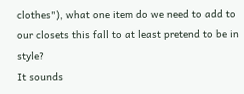clothes"), what one item do we need to add to our closets this fall to at least pretend to be in style?
It sounds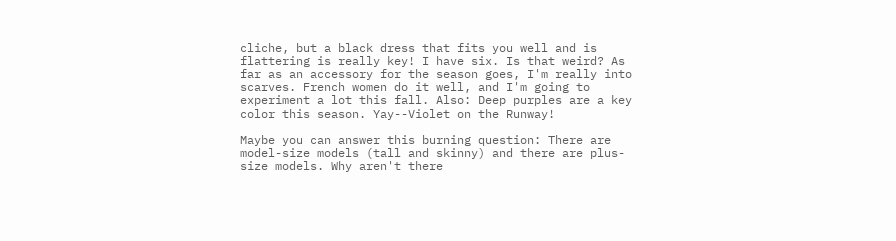cliche, but a black dress that fits you well and is flattering is really key! I have six. Is that weird? As far as an accessory for the season goes, I'm really into scarves. French women do it well, and I'm going to experiment a lot this fall. Also: Deep purples are a key color this season. Yay--Violet on the Runway!

Maybe you can answer this burning question: There are model-size models (tall and skinny) and there are plus-size models. Why aren't there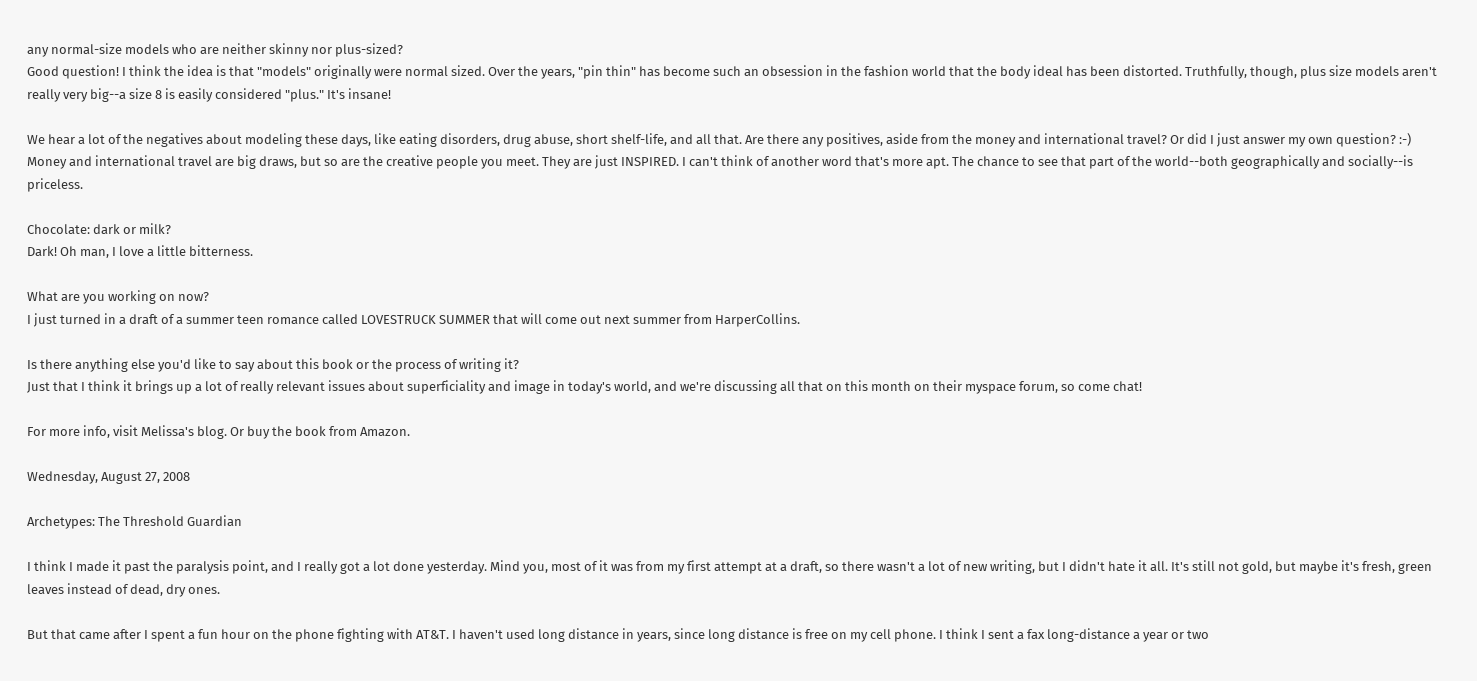any normal-size models who are neither skinny nor plus-sized?
Good question! I think the idea is that "models" originally were normal sized. Over the years, "pin thin" has become such an obsession in the fashion world that the body ideal has been distorted. Truthfully, though, plus size models aren't really very big--a size 8 is easily considered "plus." It's insane!

We hear a lot of the negatives about modeling these days, like eating disorders, drug abuse, short shelf-life, and all that. Are there any positives, aside from the money and international travel? Or did I just answer my own question? :-)
Money and international travel are big draws, but so are the creative people you meet. They are just INSPIRED. I can't think of another word that's more apt. The chance to see that part of the world--both geographically and socially--is priceless.

Chocolate: dark or milk?
Dark! Oh man, I love a little bitterness.

What are you working on now?
I just turned in a draft of a summer teen romance called LOVESTRUCK SUMMER that will come out next summer from HarperCollins.

Is there anything else you'd like to say about this book or the process of writing it?
Just that I think it brings up a lot of really relevant issues about superficiality and image in today's world, and we're discussing all that on this month on their myspace forum, so come chat!

For more info, visit Melissa's blog. Or buy the book from Amazon.

Wednesday, August 27, 2008

Archetypes: The Threshold Guardian

I think I made it past the paralysis point, and I really got a lot done yesterday. Mind you, most of it was from my first attempt at a draft, so there wasn't a lot of new writing, but I didn't hate it all. It's still not gold, but maybe it's fresh, green leaves instead of dead, dry ones.

But that came after I spent a fun hour on the phone fighting with AT&T. I haven't used long distance in years, since long distance is free on my cell phone. I think I sent a fax long-distance a year or two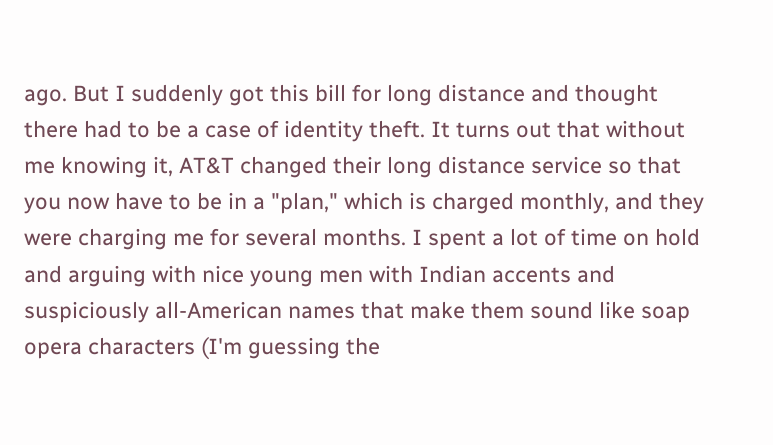ago. But I suddenly got this bill for long distance and thought there had to be a case of identity theft. It turns out that without me knowing it, AT&T changed their long distance service so that you now have to be in a "plan," which is charged monthly, and they were charging me for several months. I spent a lot of time on hold and arguing with nice young men with Indian accents and suspiciously all-American names that make them sound like soap opera characters (I'm guessing the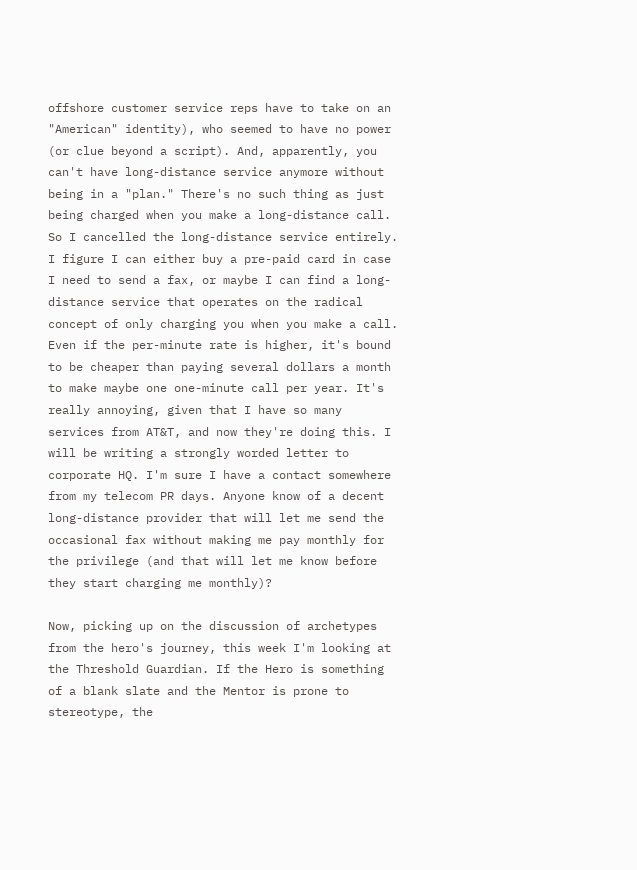offshore customer service reps have to take on an "American" identity), who seemed to have no power (or clue beyond a script). And, apparently, you can't have long-distance service anymore without being in a "plan." There's no such thing as just being charged when you make a long-distance call. So I cancelled the long-distance service entirely. I figure I can either buy a pre-paid card in case I need to send a fax, or maybe I can find a long-distance service that operates on the radical concept of only charging you when you make a call. Even if the per-minute rate is higher, it's bound to be cheaper than paying several dollars a month to make maybe one one-minute call per year. It's really annoying, given that I have so many services from AT&T, and now they're doing this. I will be writing a strongly worded letter to corporate HQ. I'm sure I have a contact somewhere from my telecom PR days. Anyone know of a decent long-distance provider that will let me send the occasional fax without making me pay monthly for the privilege (and that will let me know before they start charging me monthly)?

Now, picking up on the discussion of archetypes from the hero's journey, this week I'm looking at the Threshold Guardian. If the Hero is something of a blank slate and the Mentor is prone to stereotype, the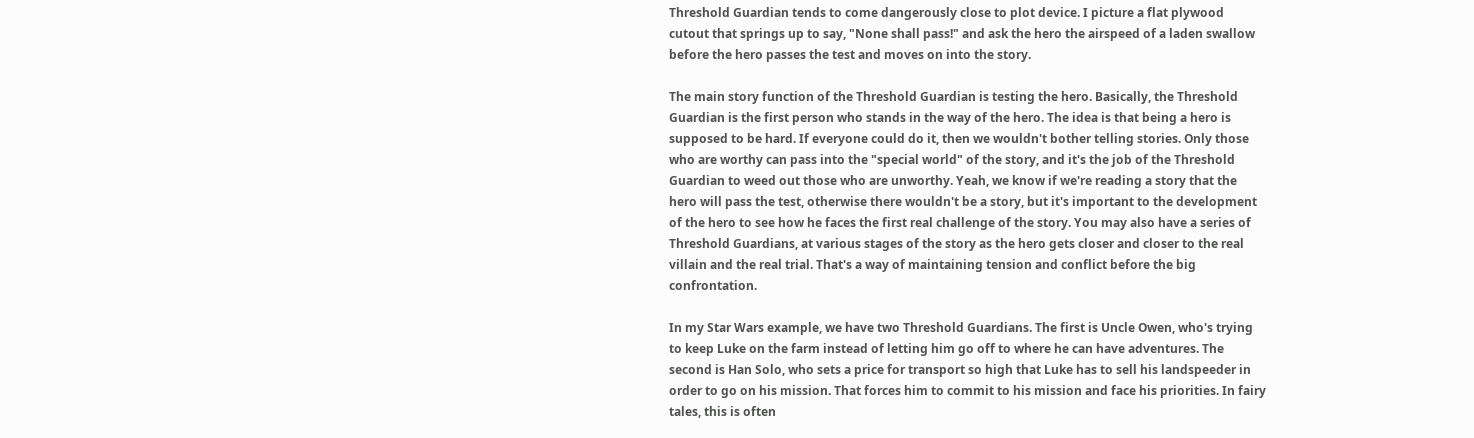Threshold Guardian tends to come dangerously close to plot device. I picture a flat plywood cutout that springs up to say, "None shall pass!" and ask the hero the airspeed of a laden swallow before the hero passes the test and moves on into the story.

The main story function of the Threshold Guardian is testing the hero. Basically, the Threshold Guardian is the first person who stands in the way of the hero. The idea is that being a hero is supposed to be hard. If everyone could do it, then we wouldn't bother telling stories. Only those who are worthy can pass into the "special world" of the story, and it's the job of the Threshold Guardian to weed out those who are unworthy. Yeah, we know if we're reading a story that the hero will pass the test, otherwise there wouldn't be a story, but it's important to the development of the hero to see how he faces the first real challenge of the story. You may also have a series of Threshold Guardians, at various stages of the story as the hero gets closer and closer to the real villain and the real trial. That's a way of maintaining tension and conflict before the big confrontation.

In my Star Wars example, we have two Threshold Guardians. The first is Uncle Owen, who's trying to keep Luke on the farm instead of letting him go off to where he can have adventures. The second is Han Solo, who sets a price for transport so high that Luke has to sell his landspeeder in order to go on his mission. That forces him to commit to his mission and face his priorities. In fairy tales, this is often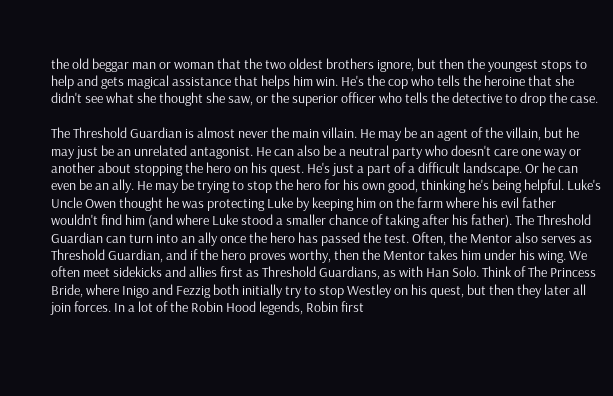the old beggar man or woman that the two oldest brothers ignore, but then the youngest stops to help and gets magical assistance that helps him win. He's the cop who tells the heroine that she didn't see what she thought she saw, or the superior officer who tells the detective to drop the case.

The Threshold Guardian is almost never the main villain. He may be an agent of the villain, but he may just be an unrelated antagonist. He can also be a neutral party who doesn't care one way or another about stopping the hero on his quest. He's just a part of a difficult landscape. Or he can even be an ally. He may be trying to stop the hero for his own good, thinking he's being helpful. Luke's Uncle Owen thought he was protecting Luke by keeping him on the farm where his evil father wouldn't find him (and where Luke stood a smaller chance of taking after his father). The Threshold Guardian can turn into an ally once the hero has passed the test. Often, the Mentor also serves as Threshold Guardian, and if the hero proves worthy, then the Mentor takes him under his wing. We often meet sidekicks and allies first as Threshold Guardians, as with Han Solo. Think of The Princess Bride, where Inigo and Fezzig both initially try to stop Westley on his quest, but then they later all join forces. In a lot of the Robin Hood legends, Robin first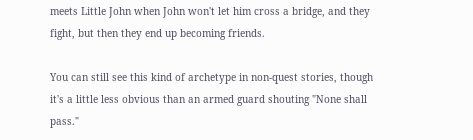meets Little John when John won't let him cross a bridge, and they fight, but then they end up becoming friends.

You can still see this kind of archetype in non-quest stories, though it's a little less obvious than an armed guard shouting "None shall pass."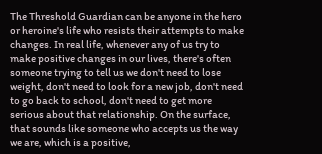The Threshold Guardian can be anyone in the hero or heroine's life who resists their attempts to make changes. In real life, whenever any of us try to make positive changes in our lives, there's often someone trying to tell us we don't need to lose weight, don't need to look for a new job, don't need to go back to school, don't need to get more serious about that relationship. On the surface, that sounds like someone who accepts us the way we are, which is a positive,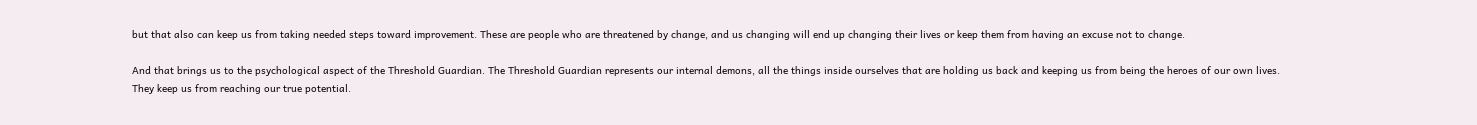but that also can keep us from taking needed steps toward improvement. These are people who are threatened by change, and us changing will end up changing their lives or keep them from having an excuse not to change.

And that brings us to the psychological aspect of the Threshold Guardian. The Threshold Guardian represents our internal demons, all the things inside ourselves that are holding us back and keeping us from being the heroes of our own lives. They keep us from reaching our true potential.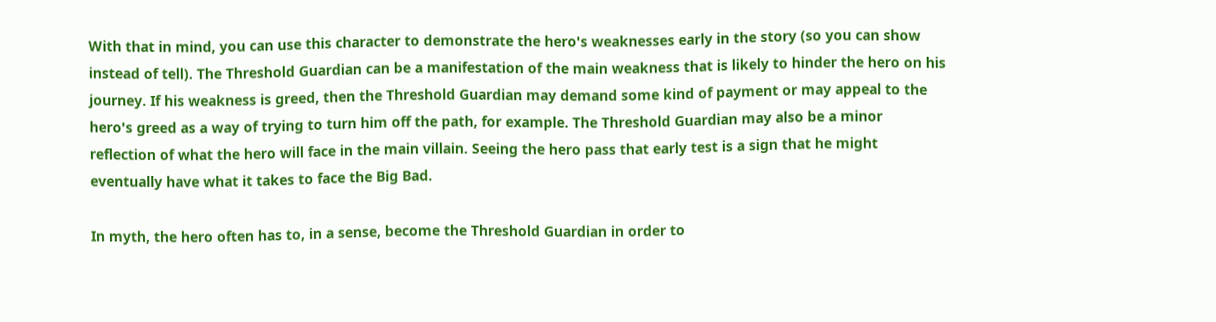With that in mind, you can use this character to demonstrate the hero's weaknesses early in the story (so you can show instead of tell). The Threshold Guardian can be a manifestation of the main weakness that is likely to hinder the hero on his journey. If his weakness is greed, then the Threshold Guardian may demand some kind of payment or may appeal to the hero's greed as a way of trying to turn him off the path, for example. The Threshold Guardian may also be a minor reflection of what the hero will face in the main villain. Seeing the hero pass that early test is a sign that he might eventually have what it takes to face the Big Bad.

In myth, the hero often has to, in a sense, become the Threshold Guardian in order to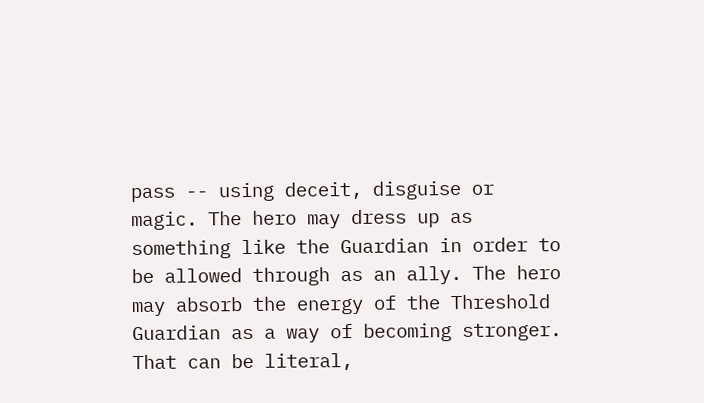pass -- using deceit, disguise or magic. The hero may dress up as something like the Guardian in order to be allowed through as an ally. The hero may absorb the energy of the Threshold Guardian as a way of becoming stronger. That can be literal,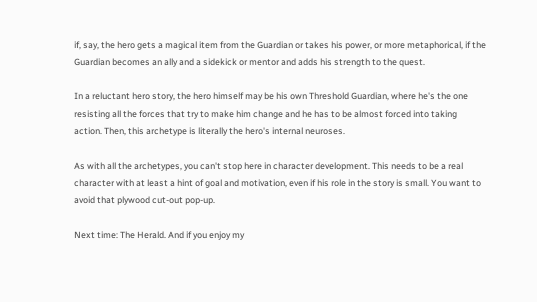if, say, the hero gets a magical item from the Guardian or takes his power, or more metaphorical, if the Guardian becomes an ally and a sidekick or mentor and adds his strength to the quest.

In a reluctant hero story, the hero himself may be his own Threshold Guardian, where he's the one resisting all the forces that try to make him change and he has to be almost forced into taking action. Then, this archetype is literally the hero's internal neuroses.

As with all the archetypes, you can't stop here in character development. This needs to be a real character with at least a hint of goal and motivation, even if his role in the story is small. You want to avoid that plywood cut-out pop-up.

Next time: The Herald. And if you enjoy my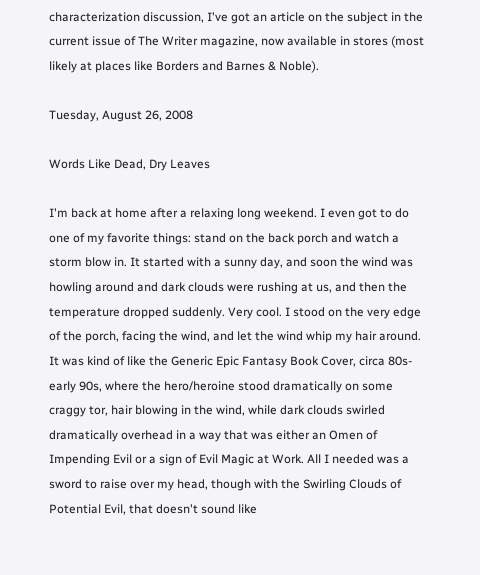characterization discussion, I've got an article on the subject in the current issue of The Writer magazine, now available in stores (most likely at places like Borders and Barnes & Noble).

Tuesday, August 26, 2008

Words Like Dead, Dry Leaves

I'm back at home after a relaxing long weekend. I even got to do one of my favorite things: stand on the back porch and watch a storm blow in. It started with a sunny day, and soon the wind was howling around and dark clouds were rushing at us, and then the temperature dropped suddenly. Very cool. I stood on the very edge of the porch, facing the wind, and let the wind whip my hair around. It was kind of like the Generic Epic Fantasy Book Cover, circa 80s-early 90s, where the hero/heroine stood dramatically on some craggy tor, hair blowing in the wind, while dark clouds swirled dramatically overhead in a way that was either an Omen of Impending Evil or a sign of Evil Magic at Work. All I needed was a sword to raise over my head, though with the Swirling Clouds of Potential Evil, that doesn't sound like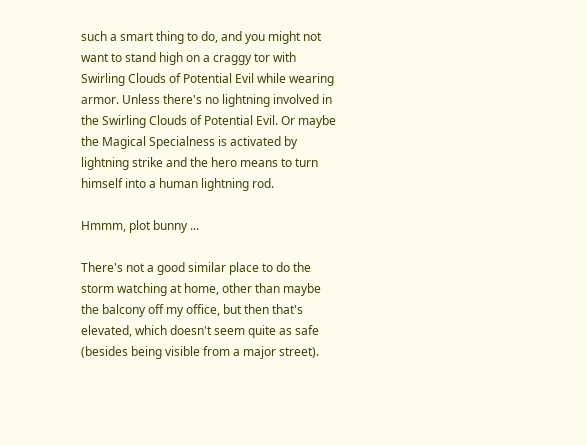such a smart thing to do, and you might not want to stand high on a craggy tor with Swirling Clouds of Potential Evil while wearing armor. Unless there's no lightning involved in the Swirling Clouds of Potential Evil. Or maybe the Magical Specialness is activated by lightning strike and the hero means to turn himself into a human lightning rod.

Hmmm, plot bunny ...

There's not a good similar place to do the storm watching at home, other than maybe the balcony off my office, but then that's elevated, which doesn't seem quite as safe (besides being visible from a major street).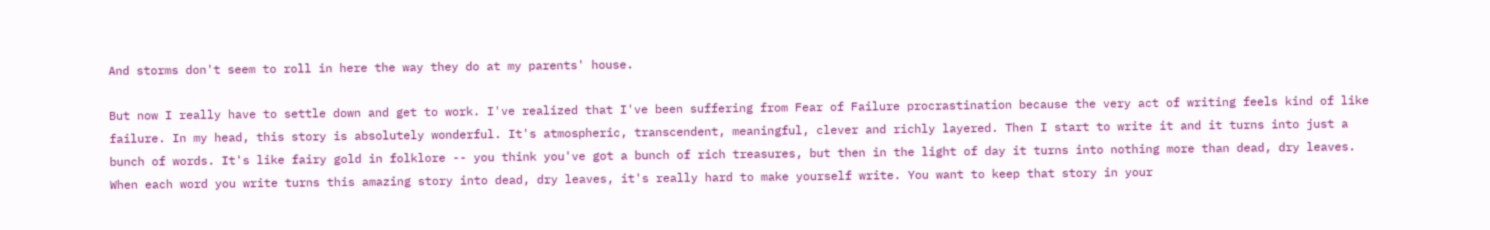And storms don't seem to roll in here the way they do at my parents' house.

But now I really have to settle down and get to work. I've realized that I've been suffering from Fear of Failure procrastination because the very act of writing feels kind of like failure. In my head, this story is absolutely wonderful. It's atmospheric, transcendent, meaningful, clever and richly layered. Then I start to write it and it turns into just a bunch of words. It's like fairy gold in folklore -- you think you've got a bunch of rich treasures, but then in the light of day it turns into nothing more than dead, dry leaves. When each word you write turns this amazing story into dead, dry leaves, it's really hard to make yourself write. You want to keep that story in your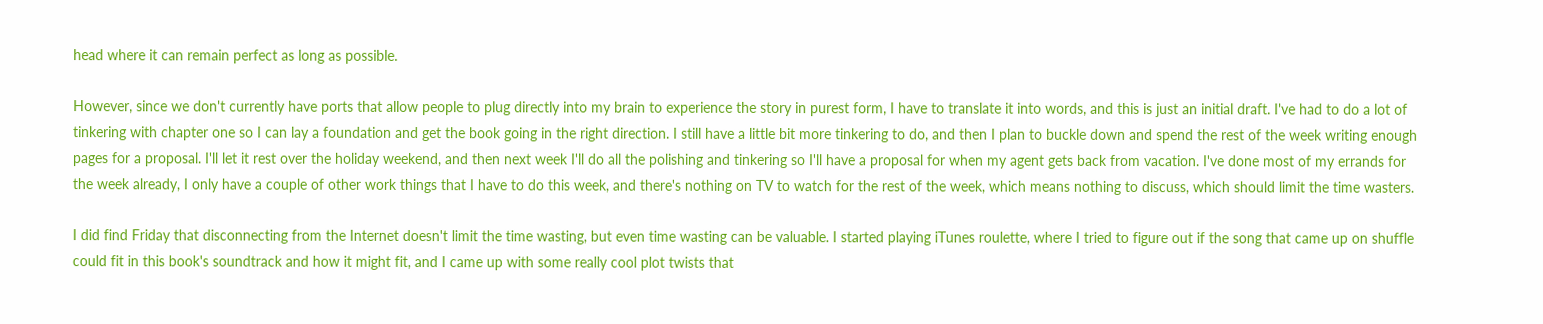head where it can remain perfect as long as possible.

However, since we don't currently have ports that allow people to plug directly into my brain to experience the story in purest form, I have to translate it into words, and this is just an initial draft. I've had to do a lot of tinkering with chapter one so I can lay a foundation and get the book going in the right direction. I still have a little bit more tinkering to do, and then I plan to buckle down and spend the rest of the week writing enough pages for a proposal. I'll let it rest over the holiday weekend, and then next week I'll do all the polishing and tinkering so I'll have a proposal for when my agent gets back from vacation. I've done most of my errands for the week already, I only have a couple of other work things that I have to do this week, and there's nothing on TV to watch for the rest of the week, which means nothing to discuss, which should limit the time wasters.

I did find Friday that disconnecting from the Internet doesn't limit the time wasting, but even time wasting can be valuable. I started playing iTunes roulette, where I tried to figure out if the song that came up on shuffle could fit in this book's soundtrack and how it might fit, and I came up with some really cool plot twists that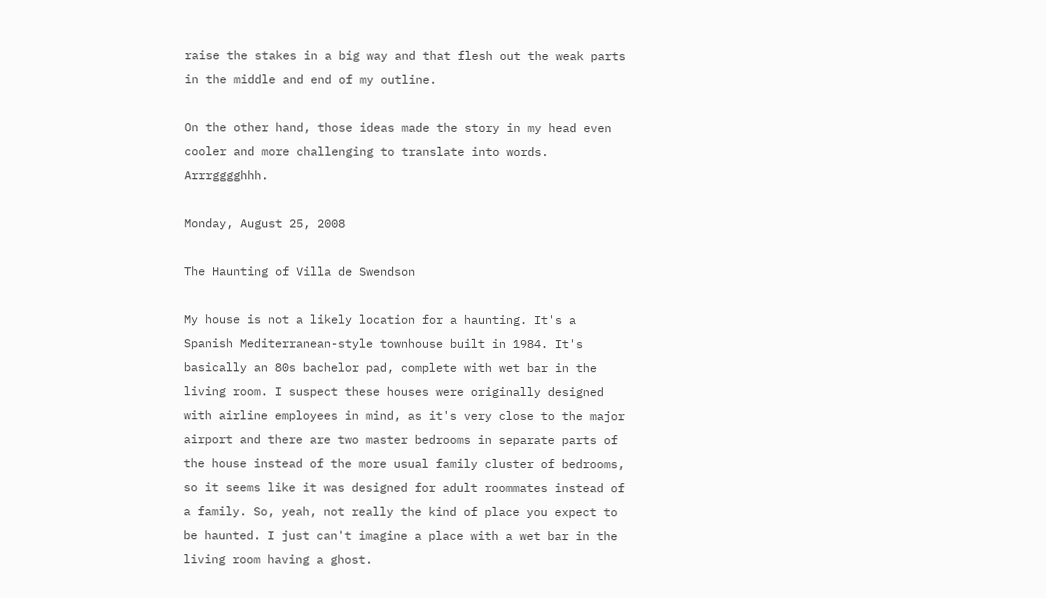raise the stakes in a big way and that flesh out the weak parts in the middle and end of my outline.

On the other hand, those ideas made the story in my head even cooler and more challenging to translate into words. Arrrgggghhh.

Monday, August 25, 2008

The Haunting of Villa de Swendson

My house is not a likely location for a haunting. It's a Spanish Mediterranean-style townhouse built in 1984. It's basically an 80s bachelor pad, complete with wet bar in the living room. I suspect these houses were originally designed with airline employees in mind, as it's very close to the major airport and there are two master bedrooms in separate parts of the house instead of the more usual family cluster of bedrooms, so it seems like it was designed for adult roommates instead of a family. So, yeah, not really the kind of place you expect to be haunted. I just can't imagine a place with a wet bar in the living room having a ghost.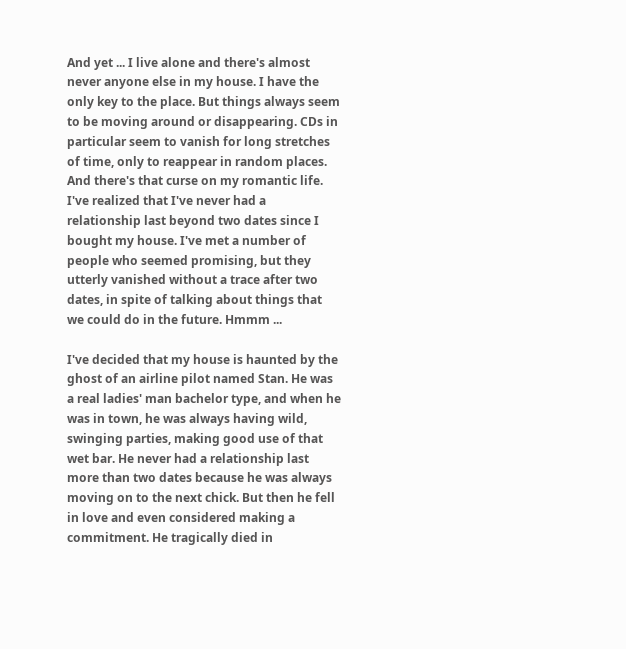And yet ... I live alone and there's almost never anyone else in my house. I have the only key to the place. But things always seem to be moving around or disappearing. CDs in particular seem to vanish for long stretches of time, only to reappear in random places. And there's that curse on my romantic life. I've realized that I've never had a relationship last beyond two dates since I bought my house. I've met a number of people who seemed promising, but they utterly vanished without a trace after two dates, in spite of talking about things that we could do in the future. Hmmm ...

I've decided that my house is haunted by the ghost of an airline pilot named Stan. He was a real ladies' man bachelor type, and when he was in town, he was always having wild, swinging parties, making good use of that wet bar. He never had a relationship last more than two dates because he was always moving on to the next chick. But then he fell in love and even considered making a commitment. He tragically died in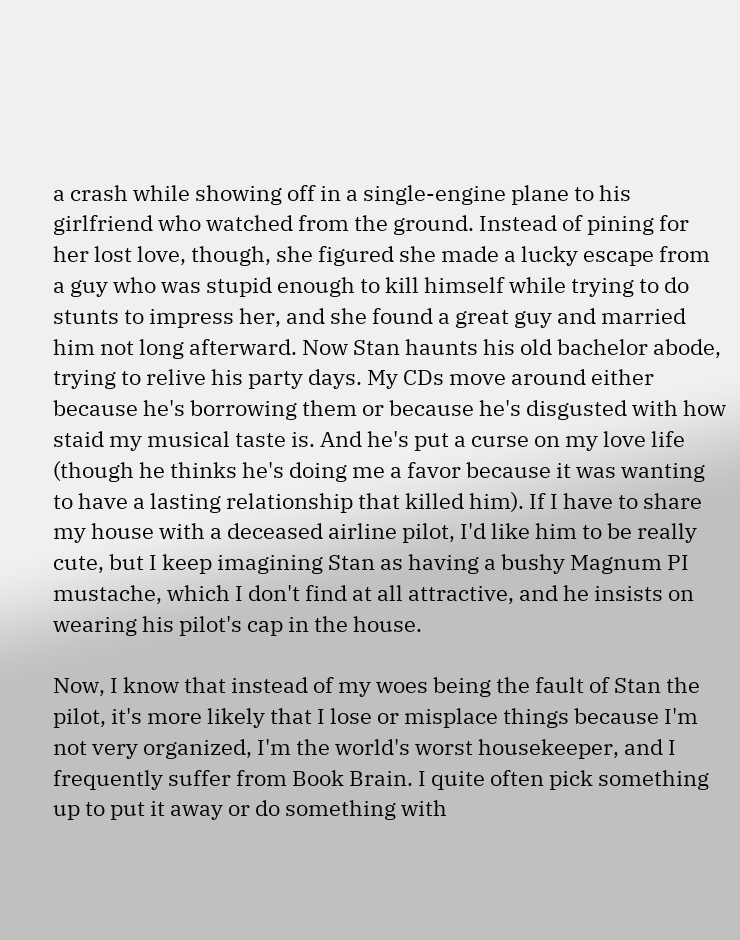a crash while showing off in a single-engine plane to his girlfriend who watched from the ground. Instead of pining for her lost love, though, she figured she made a lucky escape from a guy who was stupid enough to kill himself while trying to do stunts to impress her, and she found a great guy and married him not long afterward. Now Stan haunts his old bachelor abode, trying to relive his party days. My CDs move around either because he's borrowing them or because he's disgusted with how staid my musical taste is. And he's put a curse on my love life (though he thinks he's doing me a favor because it was wanting to have a lasting relationship that killed him). If I have to share my house with a deceased airline pilot, I'd like him to be really cute, but I keep imagining Stan as having a bushy Magnum PI mustache, which I don't find at all attractive, and he insists on wearing his pilot's cap in the house.

Now, I know that instead of my woes being the fault of Stan the pilot, it's more likely that I lose or misplace things because I'm not very organized, I'm the world's worst housekeeper, and I frequently suffer from Book Brain. I quite often pick something up to put it away or do something with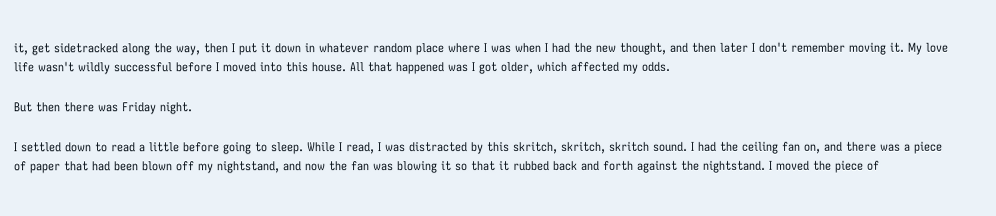it, get sidetracked along the way, then I put it down in whatever random place where I was when I had the new thought, and then later I don't remember moving it. My love life wasn't wildly successful before I moved into this house. All that happened was I got older, which affected my odds.

But then there was Friday night.

I settled down to read a little before going to sleep. While I read, I was distracted by this skritch, skritch, skritch sound. I had the ceiling fan on, and there was a piece of paper that had been blown off my nightstand, and now the fan was blowing it so that it rubbed back and forth against the nightstand. I moved the piece of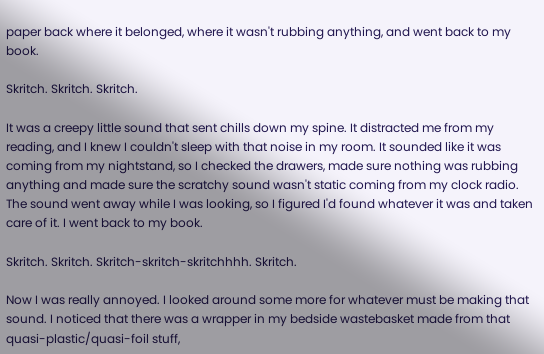paper back where it belonged, where it wasn't rubbing anything, and went back to my book.

Skritch. Skritch. Skritch.

It was a creepy little sound that sent chills down my spine. It distracted me from my reading, and I knew I couldn't sleep with that noise in my room. It sounded like it was coming from my nightstand, so I checked the drawers, made sure nothing was rubbing anything and made sure the scratchy sound wasn't static coming from my clock radio. The sound went away while I was looking, so I figured I'd found whatever it was and taken care of it. I went back to my book.

Skritch. Skritch. Skritch-skritch-skritchhhh. Skritch.

Now I was really annoyed. I looked around some more for whatever must be making that sound. I noticed that there was a wrapper in my bedside wastebasket made from that quasi-plastic/quasi-foil stuff,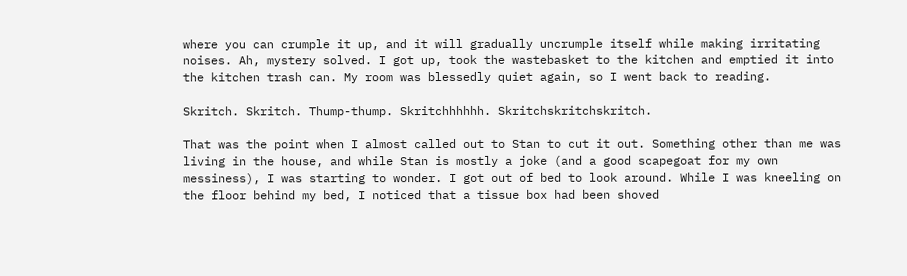where you can crumple it up, and it will gradually uncrumple itself while making irritating noises. Ah, mystery solved. I got up, took the wastebasket to the kitchen and emptied it into the kitchen trash can. My room was blessedly quiet again, so I went back to reading.

Skritch. Skritch. Thump-thump. Skritchhhhhh. Skritchskritchskritch.

That was the point when I almost called out to Stan to cut it out. Something other than me was living in the house, and while Stan is mostly a joke (and a good scapegoat for my own messiness), I was starting to wonder. I got out of bed to look around. While I was kneeling on the floor behind my bed, I noticed that a tissue box had been shoved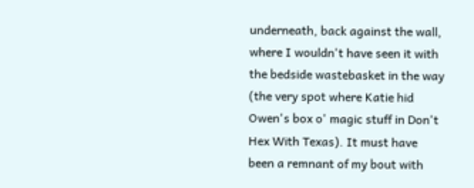underneath, back against the wall, where I wouldn't have seen it with the bedside wastebasket in the way (the very spot where Katie hid Owen's box o' magic stuff in Don't Hex With Texas). It must have been a remnant of my bout with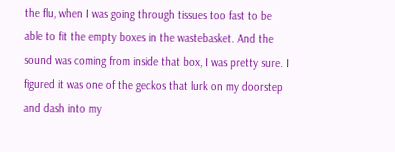the flu, when I was going through tissues too fast to be able to fit the empty boxes in the wastebasket. And the sound was coming from inside that box, I was pretty sure. I figured it was one of the geckos that lurk on my doorstep and dash into my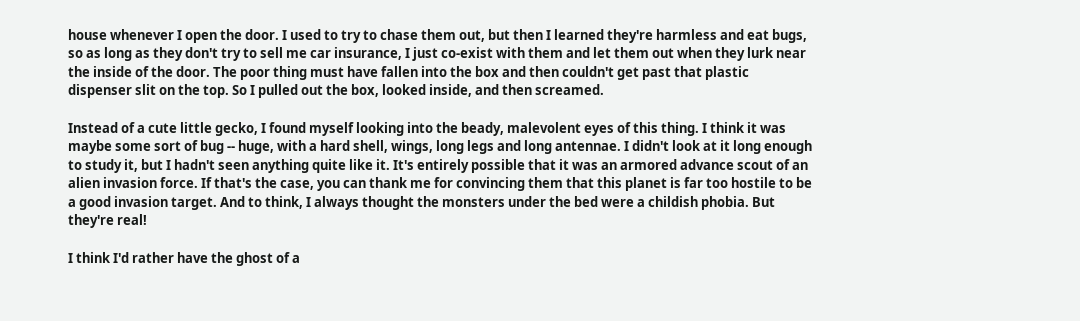house whenever I open the door. I used to try to chase them out, but then I learned they're harmless and eat bugs, so as long as they don't try to sell me car insurance, I just co-exist with them and let them out when they lurk near the inside of the door. The poor thing must have fallen into the box and then couldn't get past that plastic dispenser slit on the top. So I pulled out the box, looked inside, and then screamed.

Instead of a cute little gecko, I found myself looking into the beady, malevolent eyes of this thing. I think it was maybe some sort of bug -- huge, with a hard shell, wings, long legs and long antennae. I didn't look at it long enough to study it, but I hadn't seen anything quite like it. It's entirely possible that it was an armored advance scout of an alien invasion force. If that's the case, you can thank me for convincing them that this planet is far too hostile to be a good invasion target. And to think, I always thought the monsters under the bed were a childish phobia. But they're real!

I think I'd rather have the ghost of a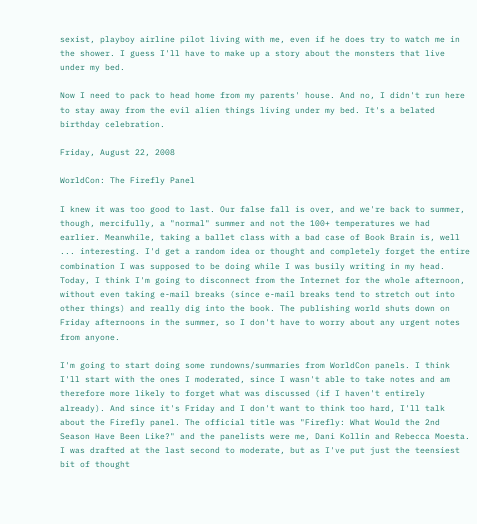sexist, playboy airline pilot living with me, even if he does try to watch me in the shower. I guess I'll have to make up a story about the monsters that live under my bed.

Now I need to pack to head home from my parents' house. And no, I didn't run here to stay away from the evil alien things living under my bed. It's a belated birthday celebration.

Friday, August 22, 2008

WorldCon: The Firefly Panel

I knew it was too good to last. Our false fall is over, and we're back to summer, though, mercifully, a "normal" summer and not the 100+ temperatures we had earlier. Meanwhile, taking a ballet class with a bad case of Book Brain is, well ... interesting. I'd get a random idea or thought and completely forget the entire combination I was supposed to be doing while I was busily writing in my head. Today, I think I'm going to disconnect from the Internet for the whole afternoon, without even taking e-mail breaks (since e-mail breaks tend to stretch out into other things) and really dig into the book. The publishing world shuts down on Friday afternoons in the summer, so I don't have to worry about any urgent notes from anyone.

I'm going to start doing some rundowns/summaries from WorldCon panels. I think I'll start with the ones I moderated, since I wasn't able to take notes and am therefore more likely to forget what was discussed (if I haven't entirely already). And since it's Friday and I don't want to think too hard, I'll talk about the Firefly panel. The official title was "Firefly: What Would the 2nd Season Have Been Like?" and the panelists were me, Dani Kollin and Rebecca Moesta. I was drafted at the last second to moderate, but as I've put just the teensiest bit of thought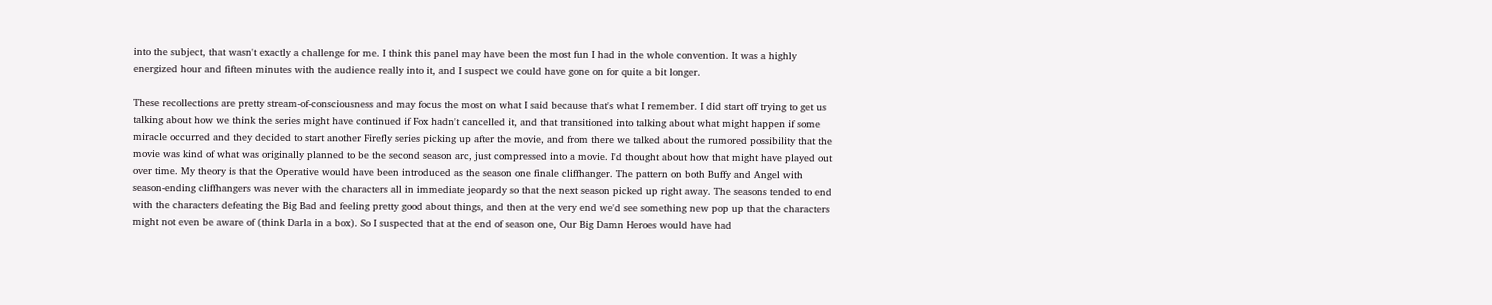into the subject, that wasn't exactly a challenge for me. I think this panel may have been the most fun I had in the whole convention. It was a highly energized hour and fifteen minutes with the audience really into it, and I suspect we could have gone on for quite a bit longer.

These recollections are pretty stream-of-consciousness and may focus the most on what I said because that's what I remember. I did start off trying to get us talking about how we think the series might have continued if Fox hadn't cancelled it, and that transitioned into talking about what might happen if some miracle occurred and they decided to start another Firefly series picking up after the movie, and from there we talked about the rumored possibility that the movie was kind of what was originally planned to be the second season arc, just compressed into a movie. I'd thought about how that might have played out over time. My theory is that the Operative would have been introduced as the season one finale cliffhanger. The pattern on both Buffy and Angel with season-ending cliffhangers was never with the characters all in immediate jeopardy so that the next season picked up right away. The seasons tended to end with the characters defeating the Big Bad and feeling pretty good about things, and then at the very end we'd see something new pop up that the characters might not even be aware of (think Darla in a box). So I suspected that at the end of season one, Our Big Damn Heroes would have had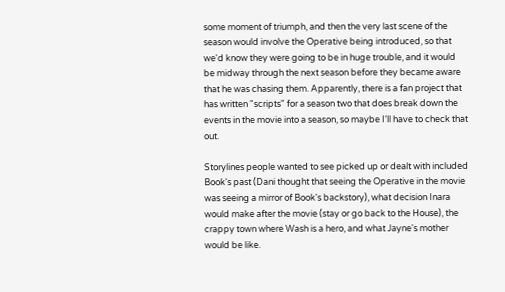some moment of triumph, and then the very last scene of the season would involve the Operative being introduced, so that we'd know they were going to be in huge trouble, and it would be midway through the next season before they became aware that he was chasing them. Apparently, there is a fan project that has written "scripts" for a season two that does break down the events in the movie into a season, so maybe I'll have to check that out.

Storylines people wanted to see picked up or dealt with included Book's past (Dani thought that seeing the Operative in the movie was seeing a mirror of Book's backstory), what decision Inara would make after the movie (stay or go back to the House), the crappy town where Wash is a hero, and what Jayne's mother would be like.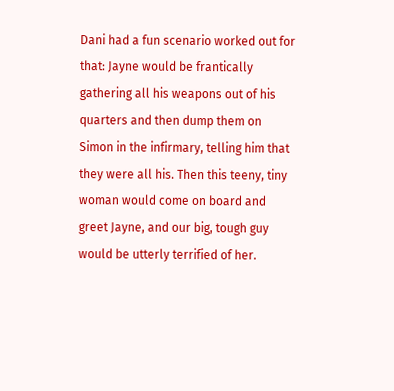Dani had a fun scenario worked out for that: Jayne would be frantically gathering all his weapons out of his quarters and then dump them on Simon in the infirmary, telling him that they were all his. Then this teeny, tiny woman would come on board and greet Jayne, and our big, tough guy would be utterly terrified of her.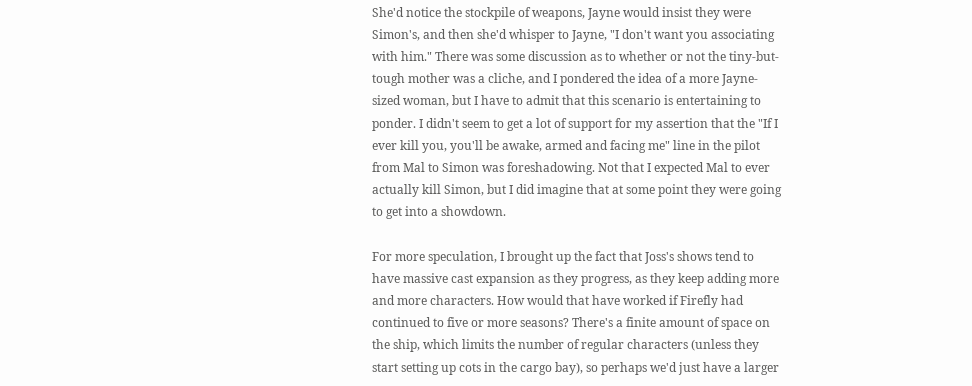She'd notice the stockpile of weapons, Jayne would insist they were Simon's, and then she'd whisper to Jayne, "I don't want you associating with him." There was some discussion as to whether or not the tiny-but-tough mother was a cliche, and I pondered the idea of a more Jayne-sized woman, but I have to admit that this scenario is entertaining to ponder. I didn't seem to get a lot of support for my assertion that the "If I ever kill you, you'll be awake, armed and facing me" line in the pilot from Mal to Simon was foreshadowing. Not that I expected Mal to ever actually kill Simon, but I did imagine that at some point they were going to get into a showdown.

For more speculation, I brought up the fact that Joss's shows tend to have massive cast expansion as they progress, as they keep adding more and more characters. How would that have worked if Firefly had continued to five or more seasons? There's a finite amount of space on the ship, which limits the number of regular characters (unless they start setting up cots in the cargo bay), so perhaps we'd just have a larger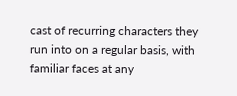cast of recurring characters they run into on a regular basis, with familiar faces at any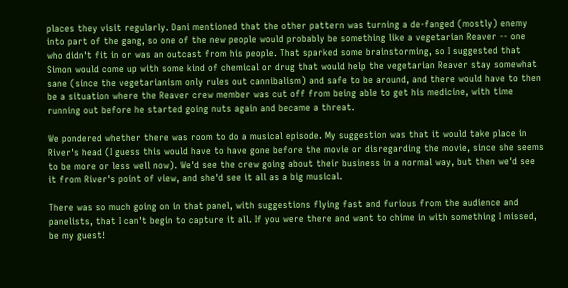places they visit regularly. Dani mentioned that the other pattern was turning a de-fanged (mostly) enemy into part of the gang, so one of the new people would probably be something like a vegetarian Reaver -- one who didn't fit in or was an outcast from his people. That sparked some brainstorming, so I suggested that Simon would come up with some kind of chemical or drug that would help the vegetarian Reaver stay somewhat sane (since the vegetarianism only rules out cannibalism) and safe to be around, and there would have to then be a situation where the Reaver crew member was cut off from being able to get his medicine, with time running out before he started going nuts again and became a threat.

We pondered whether there was room to do a musical episode. My suggestion was that it would take place in River's head (I guess this would have to have gone before the movie or disregarding the movie, since she seems to be more or less well now). We'd see the crew going about their business in a normal way, but then we'd see it from River's point of view, and she'd see it all as a big musical.

There was so much going on in that panel, with suggestions flying fast and furious from the audience and panelists, that I can't begin to capture it all. If you were there and want to chime in with something I missed, be my guest!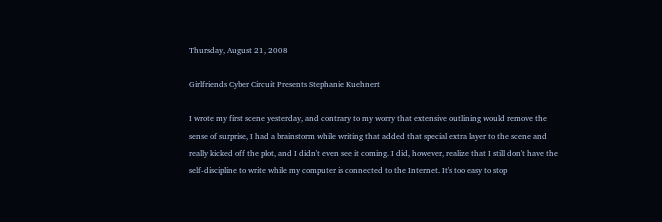Thursday, August 21, 2008

Girlfriends Cyber Circuit Presents Stephanie Kuehnert

I wrote my first scene yesterday, and contrary to my worry that extensive outlining would remove the sense of surprise, I had a brainstorm while writing that added that special extra layer to the scene and really kicked off the plot, and I didn't even see it coming. I did, however, realize that I still don't have the self-discipline to write while my computer is connected to the Internet. It's too easy to stop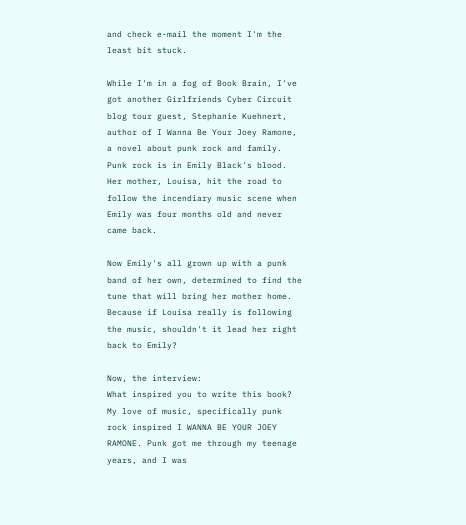and check e-mail the moment I'm the least bit stuck.

While I'm in a fog of Book Brain, I've got another Girlfriends Cyber Circuit blog tour guest, Stephanie Kuehnert, author of I Wanna Be Your Joey Ramone, a novel about punk rock and family. Punk rock is in Emily Black's blood. Her mother, Louisa, hit the road to follow the incendiary music scene when Emily was four months old and never came back.

Now Emily's all grown up with a punk band of her own, determined to find the tune that will bring her mother home. Because if Louisa really is following the music, shouldn't it lead her right back to Emily?

Now, the interview:
What inspired you to write this book?
My love of music, specifically punk rock inspired I WANNA BE YOUR JOEY RAMONE. Punk got me through my teenage years, and I was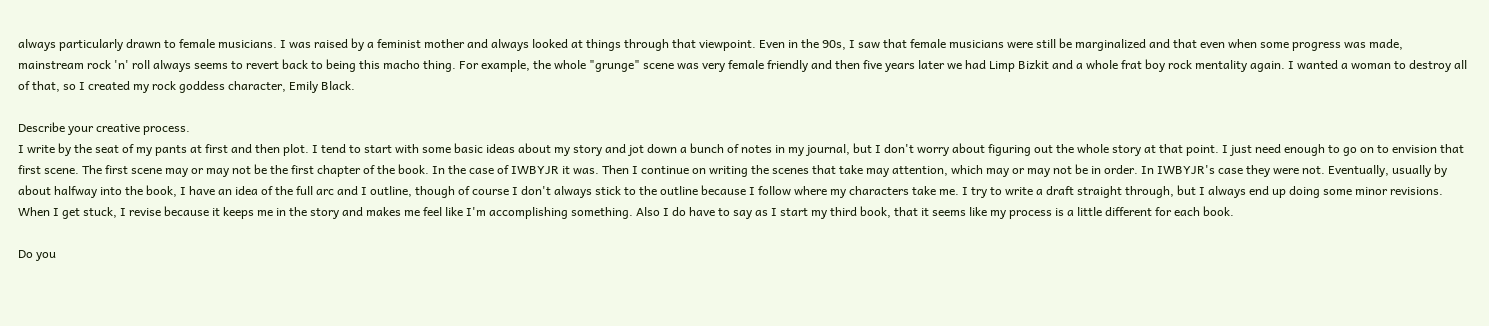always particularly drawn to female musicians. I was raised by a feminist mother and always looked at things through that viewpoint. Even in the 90s, I saw that female musicians were still be marginalized and that even when some progress was made, mainstream rock 'n' roll always seems to revert back to being this macho thing. For example, the whole "grunge" scene was very female friendly and then five years later we had Limp Bizkit and a whole frat boy rock mentality again. I wanted a woman to destroy all of that, so I created my rock goddess character, Emily Black.

Describe your creative process.
I write by the seat of my pants at first and then plot. I tend to start with some basic ideas about my story and jot down a bunch of notes in my journal, but I don't worry about figuring out the whole story at that point. I just need enough to go on to envision that first scene. The first scene may or may not be the first chapter of the book. In the case of IWBYJR it was. Then I continue on writing the scenes that take may attention, which may or may not be in order. In IWBYJR's case they were not. Eventually, usually by about halfway into the book, I have an idea of the full arc and I outline, though of course I don't always stick to the outline because I follow where my characters take me. I try to write a draft straight through, but I always end up doing some minor revisions. When I get stuck, I revise because it keeps me in the story and makes me feel like I'm accomplishing something. Also I do have to say as I start my third book, that it seems like my process is a little different for each book.

Do you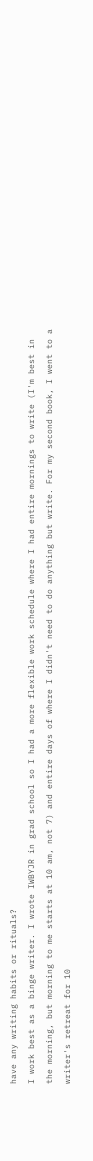have any writing habits or rituals?
I work best as a binge writer. I wrote IWBYJR in grad school so I had a more flexible work schedule where I had entire mornings to write (I'm best in the morning, but morning to me starts at 10 am, not 7) and entire days of where I didn't need to do anything but write. For my second book, I went to a writer's retreat for 10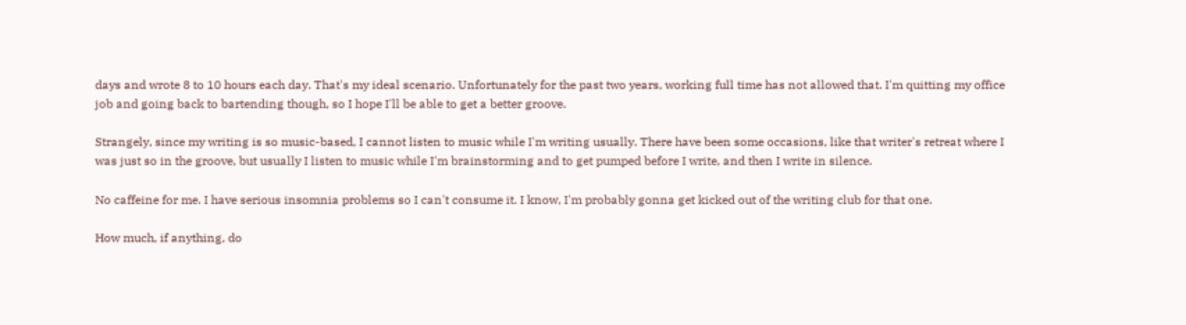days and wrote 8 to 10 hours each day. That's my ideal scenario. Unfortunately for the past two years, working full time has not allowed that. I'm quitting my office job and going back to bartending though, so I hope I'll be able to get a better groove.

Strangely, since my writing is so music-based, I cannot listen to music while I'm writing usually. There have been some occasions, like that writer's retreat where I was just so in the groove, but usually I listen to music while I'm brainstorming and to get pumped before I write, and then I write in silence.

No caffeine for me. I have serious insomnia problems so I can't consume it. I know, I'm probably gonna get kicked out of the writing club for that one.

How much, if anything, do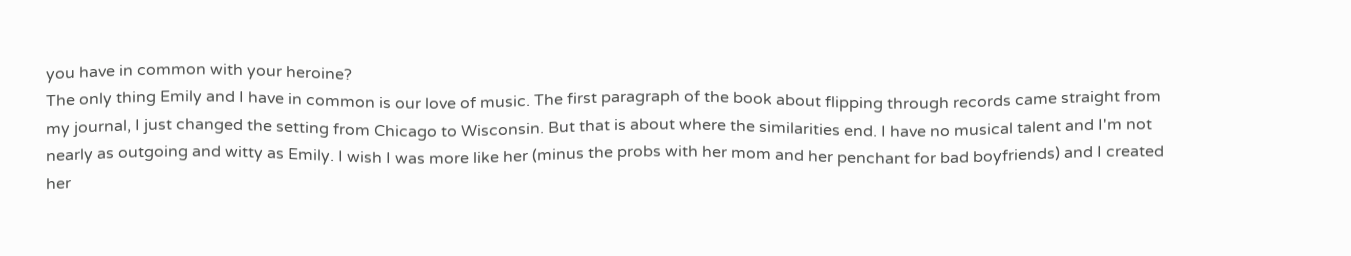you have in common with your heroine?
The only thing Emily and I have in common is our love of music. The first paragraph of the book about flipping through records came straight from my journal, I just changed the setting from Chicago to Wisconsin. But that is about where the similarities end. I have no musical talent and I'm not nearly as outgoing and witty as Emily. I wish I was more like her (minus the probs with her mom and her penchant for bad boyfriends) and I created her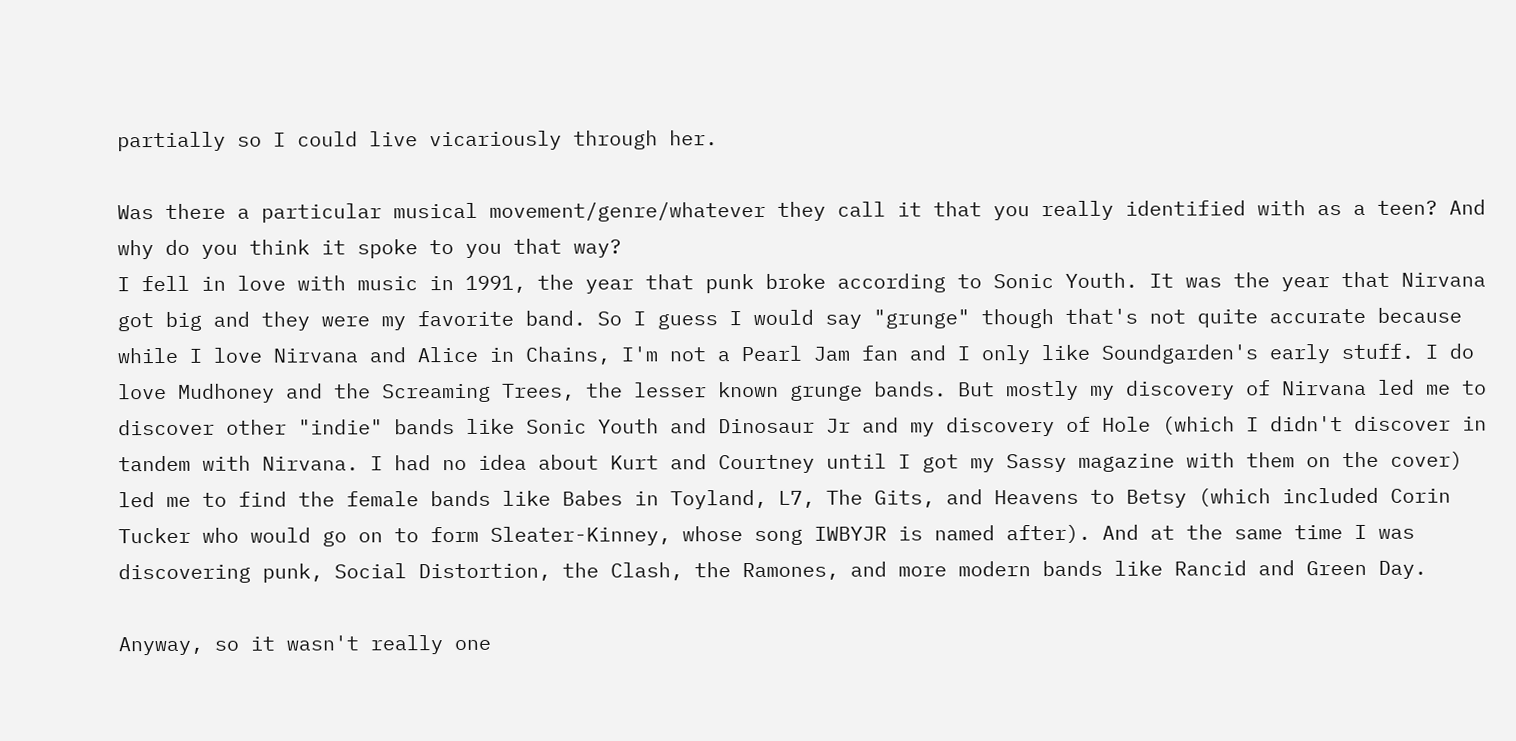partially so I could live vicariously through her.

Was there a particular musical movement/genre/whatever they call it that you really identified with as a teen? And why do you think it spoke to you that way?
I fell in love with music in 1991, the year that punk broke according to Sonic Youth. It was the year that Nirvana got big and they were my favorite band. So I guess I would say "grunge" though that's not quite accurate because while I love Nirvana and Alice in Chains, I'm not a Pearl Jam fan and I only like Soundgarden's early stuff. I do love Mudhoney and the Screaming Trees, the lesser known grunge bands. But mostly my discovery of Nirvana led me to discover other "indie" bands like Sonic Youth and Dinosaur Jr and my discovery of Hole (which I didn't discover in tandem with Nirvana. I had no idea about Kurt and Courtney until I got my Sassy magazine with them on the cover) led me to find the female bands like Babes in Toyland, L7, The Gits, and Heavens to Betsy (which included Corin Tucker who would go on to form Sleater-Kinney, whose song IWBYJR is named after). And at the same time I was discovering punk, Social Distortion, the Clash, the Ramones, and more modern bands like Rancid and Green Day.

Anyway, so it wasn't really one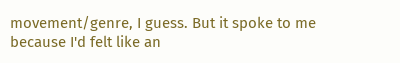movement/genre, I guess. But it spoke to me because I'd felt like an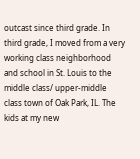outcast since third grade. In third grade, I moved from a very working class neighborhood and school in St. Louis to the middle class/ upper-middle class town of Oak Park, IL. The kids at my new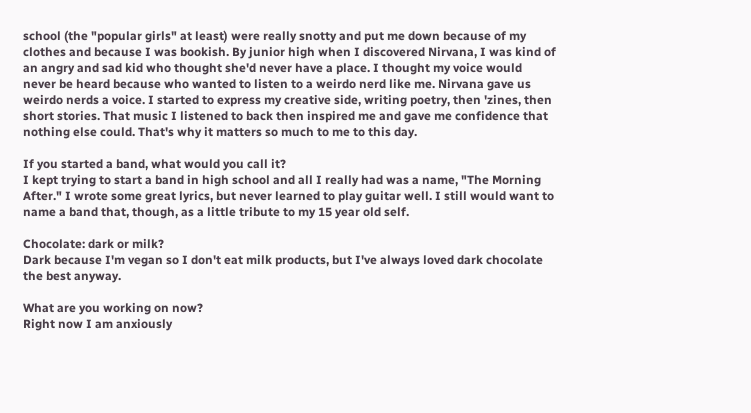school (the "popular girls" at least) were really snotty and put me down because of my clothes and because I was bookish. By junior high when I discovered Nirvana, I was kind of an angry and sad kid who thought she'd never have a place. I thought my voice would never be heard because who wanted to listen to a weirdo nerd like me. Nirvana gave us weirdo nerds a voice. I started to express my creative side, writing poetry, then 'zines, then short stories. That music I listened to back then inspired me and gave me confidence that nothing else could. That's why it matters so much to me to this day.

If you started a band, what would you call it?
I kept trying to start a band in high school and all I really had was a name, "The Morning After." I wrote some great lyrics, but never learned to play guitar well. I still would want to name a band that, though, as a little tribute to my 15 year old self.

Chocolate: dark or milk?
Dark because I'm vegan so I don't eat milk products, but I've always loved dark chocolate the best anyway.

What are you working on now?
Right now I am anxiously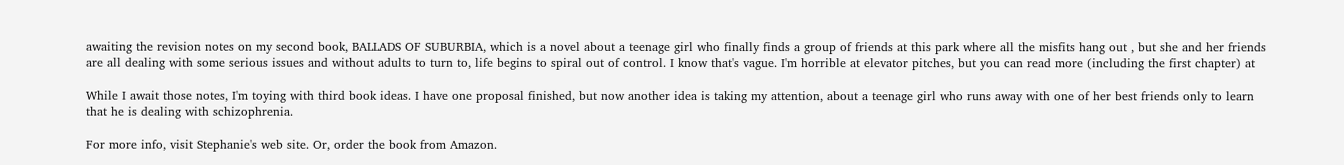awaiting the revision notes on my second book, BALLADS OF SUBURBIA, which is a novel about a teenage girl who finally finds a group of friends at this park where all the misfits hang out , but she and her friends are all dealing with some serious issues and without adults to turn to, life begins to spiral out of control. I know that's vague. I'm horrible at elevator pitches, but you can read more (including the first chapter) at

While I await those notes, I'm toying with third book ideas. I have one proposal finished, but now another idea is taking my attention, about a teenage girl who runs away with one of her best friends only to learn that he is dealing with schizophrenia.

For more info, visit Stephanie's web site. Or, order the book from Amazon.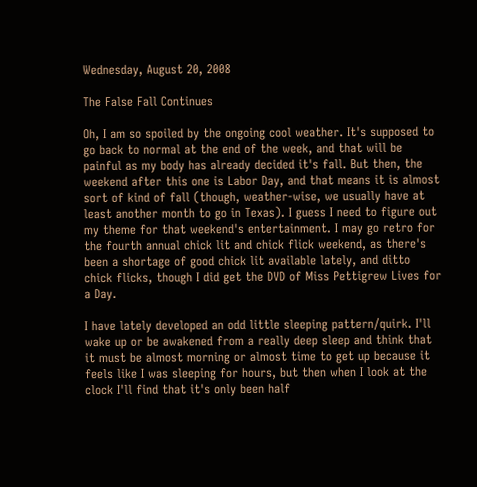Wednesday, August 20, 2008

The False Fall Continues

Oh, I am so spoiled by the ongoing cool weather. It's supposed to go back to normal at the end of the week, and that will be painful as my body has already decided it's fall. But then, the weekend after this one is Labor Day, and that means it is almost sort of kind of fall (though, weather-wise, we usually have at least another month to go in Texas). I guess I need to figure out my theme for that weekend's entertainment. I may go retro for the fourth annual chick lit and chick flick weekend, as there's been a shortage of good chick lit available lately, and ditto chick flicks, though I did get the DVD of Miss Pettigrew Lives for a Day.

I have lately developed an odd little sleeping pattern/quirk. I'll wake up or be awakened from a really deep sleep and think that it must be almost morning or almost time to get up because it feels like I was sleeping for hours, but then when I look at the clock I'll find that it's only been half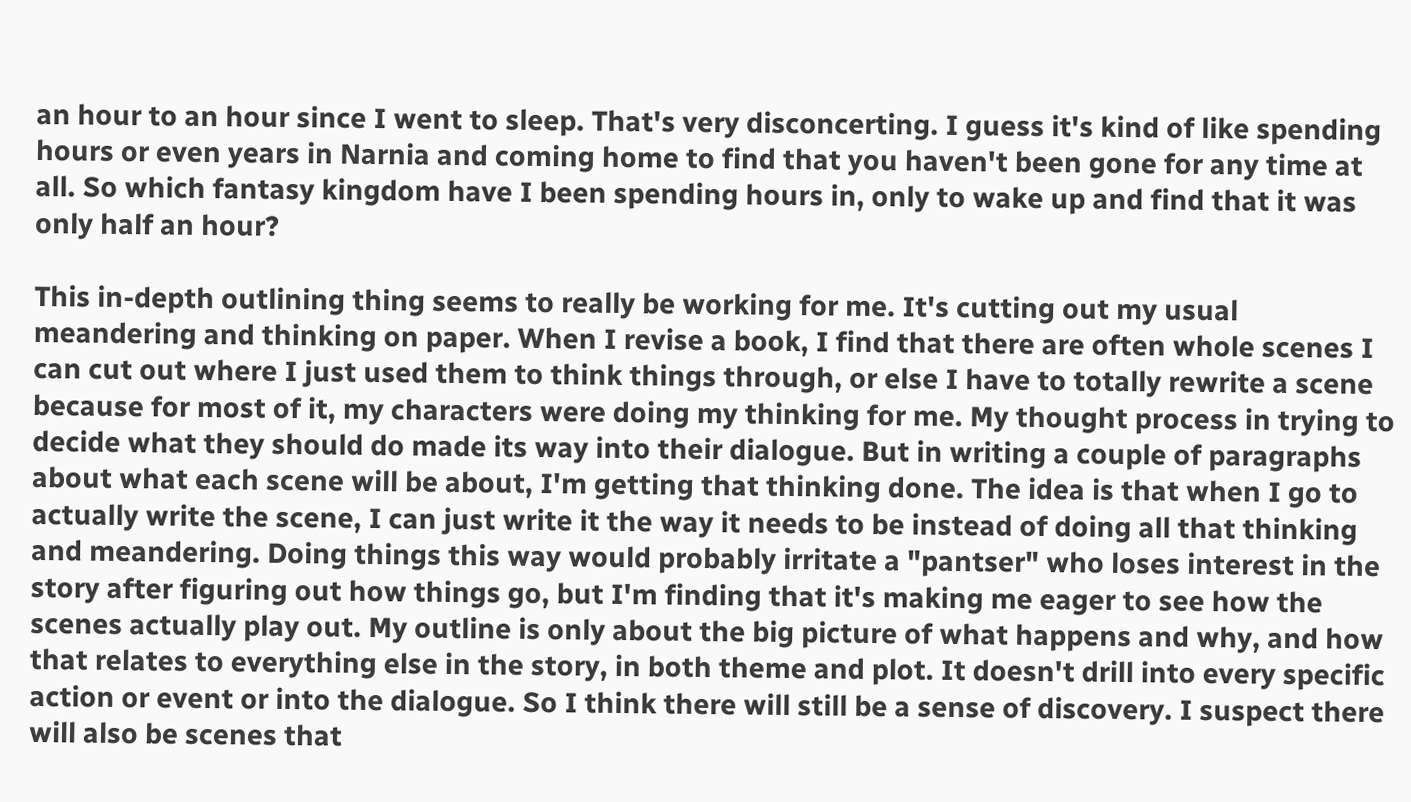an hour to an hour since I went to sleep. That's very disconcerting. I guess it's kind of like spending hours or even years in Narnia and coming home to find that you haven't been gone for any time at all. So which fantasy kingdom have I been spending hours in, only to wake up and find that it was only half an hour?

This in-depth outlining thing seems to really be working for me. It's cutting out my usual meandering and thinking on paper. When I revise a book, I find that there are often whole scenes I can cut out where I just used them to think things through, or else I have to totally rewrite a scene because for most of it, my characters were doing my thinking for me. My thought process in trying to decide what they should do made its way into their dialogue. But in writing a couple of paragraphs about what each scene will be about, I'm getting that thinking done. The idea is that when I go to actually write the scene, I can just write it the way it needs to be instead of doing all that thinking and meandering. Doing things this way would probably irritate a "pantser" who loses interest in the story after figuring out how things go, but I'm finding that it's making me eager to see how the scenes actually play out. My outline is only about the big picture of what happens and why, and how that relates to everything else in the story, in both theme and plot. It doesn't drill into every specific action or event or into the dialogue. So I think there will still be a sense of discovery. I suspect there will also be scenes that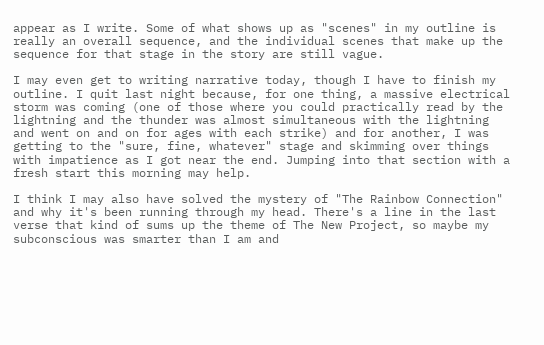appear as I write. Some of what shows up as "scenes" in my outline is really an overall sequence, and the individual scenes that make up the sequence for that stage in the story are still vague.

I may even get to writing narrative today, though I have to finish my outline. I quit last night because, for one thing, a massive electrical storm was coming (one of those where you could practically read by the lightning and the thunder was almost simultaneous with the lightning and went on and on for ages with each strike) and for another, I was getting to the "sure, fine, whatever" stage and skimming over things with impatience as I got near the end. Jumping into that section with a fresh start this morning may help.

I think I may also have solved the mystery of "The Rainbow Connection" and why it's been running through my head. There's a line in the last verse that kind of sums up the theme of The New Project, so maybe my subconscious was smarter than I am and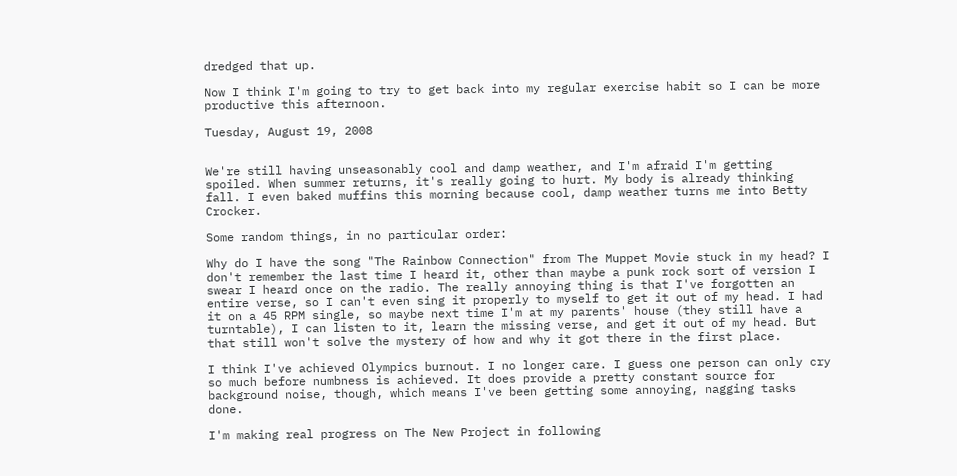dredged that up.

Now I think I'm going to try to get back into my regular exercise habit so I can be more productive this afternoon.

Tuesday, August 19, 2008


We're still having unseasonably cool and damp weather, and I'm afraid I'm getting spoiled. When summer returns, it's really going to hurt. My body is already thinking fall. I even baked muffins this morning because cool, damp weather turns me into Betty Crocker.

Some random things, in no particular order:

Why do I have the song "The Rainbow Connection" from The Muppet Movie stuck in my head? I don't remember the last time I heard it, other than maybe a punk rock sort of version I swear I heard once on the radio. The really annoying thing is that I've forgotten an entire verse, so I can't even sing it properly to myself to get it out of my head. I had it on a 45 RPM single, so maybe next time I'm at my parents' house (they still have a turntable), I can listen to it, learn the missing verse, and get it out of my head. But that still won't solve the mystery of how and why it got there in the first place.

I think I've achieved Olympics burnout. I no longer care. I guess one person can only cry so much before numbness is achieved. It does provide a pretty constant source for background noise, though, which means I've been getting some annoying, nagging tasks done.

I'm making real progress on The New Project in following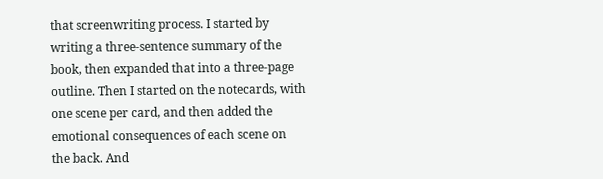that screenwriting process. I started by writing a three-sentence summary of the book, then expanded that into a three-page outline. Then I started on the notecards, with one scene per card, and then added the emotional consequences of each scene on the back. And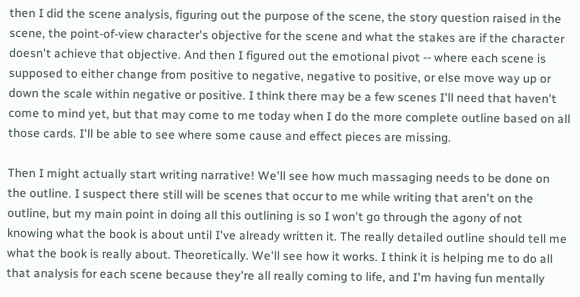then I did the scene analysis, figuring out the purpose of the scene, the story question raised in the scene, the point-of-view character's objective for the scene and what the stakes are if the character doesn't achieve that objective. And then I figured out the emotional pivot -- where each scene is supposed to either change from positive to negative, negative to positive, or else move way up or down the scale within negative or positive. I think there may be a few scenes I'll need that haven't come to mind yet, but that may come to me today when I do the more complete outline based on all those cards. I'll be able to see where some cause and effect pieces are missing.

Then I might actually start writing narrative! We'll see how much massaging needs to be done on the outline. I suspect there still will be scenes that occur to me while writing that aren't on the outline, but my main point in doing all this outlining is so I won't go through the agony of not knowing what the book is about until I've already written it. The really detailed outline should tell me what the book is really about. Theoretically. We'll see how it works. I think it is helping me to do all that analysis for each scene because they're all really coming to life, and I'm having fun mentally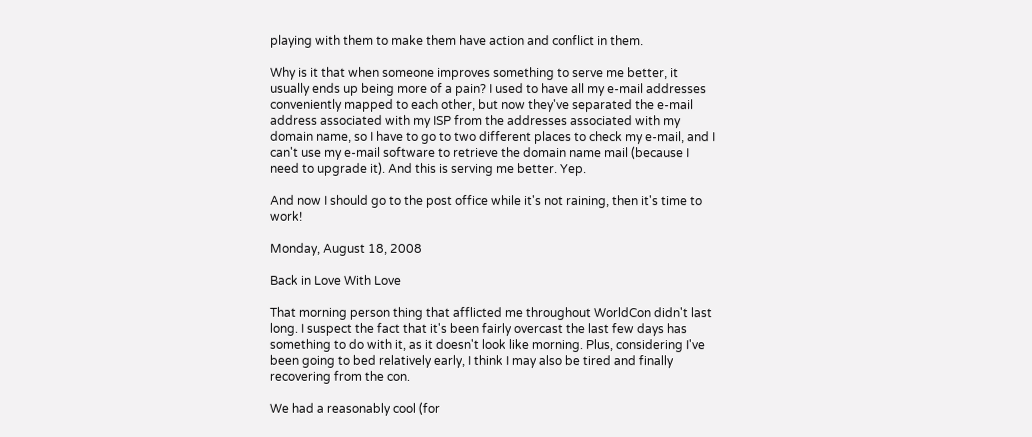playing with them to make them have action and conflict in them.

Why is it that when someone improves something to serve me better, it usually ends up being more of a pain? I used to have all my e-mail addresses conveniently mapped to each other, but now they've separated the e-mail address associated with my ISP from the addresses associated with my domain name, so I have to go to two different places to check my e-mail, and I can't use my e-mail software to retrieve the domain name mail (because I need to upgrade it). And this is serving me better. Yep.

And now I should go to the post office while it's not raining, then it's time to work!

Monday, August 18, 2008

Back in Love With Love

That morning person thing that afflicted me throughout WorldCon didn't last long. I suspect the fact that it's been fairly overcast the last few days has something to do with it, as it doesn't look like morning. Plus, considering I've been going to bed relatively early, I think I may also be tired and finally recovering from the con.

We had a reasonably cool (for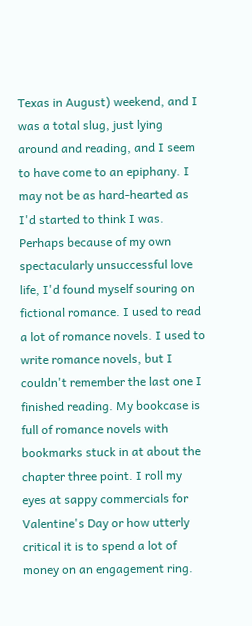Texas in August) weekend, and I was a total slug, just lying around and reading, and I seem to have come to an epiphany. I may not be as hard-hearted as I'd started to think I was. Perhaps because of my own spectacularly unsuccessful love life, I'd found myself souring on fictional romance. I used to read a lot of romance novels. I used to write romance novels, but I couldn't remember the last one I finished reading. My bookcase is full of romance novels with bookmarks stuck in at about the chapter three point. I roll my eyes at sappy commercials for Valentine's Day or how utterly critical it is to spend a lot of money on an engagement ring.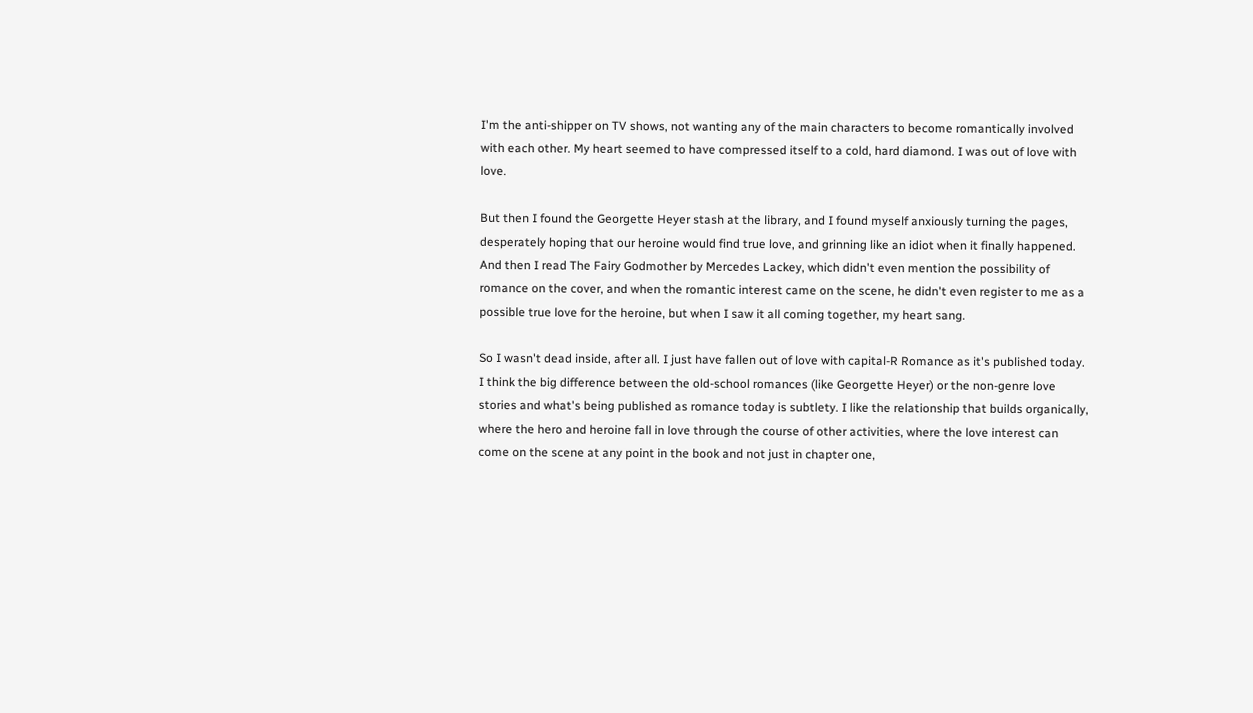I'm the anti-shipper on TV shows, not wanting any of the main characters to become romantically involved with each other. My heart seemed to have compressed itself to a cold, hard diamond. I was out of love with love.

But then I found the Georgette Heyer stash at the library, and I found myself anxiously turning the pages, desperately hoping that our heroine would find true love, and grinning like an idiot when it finally happened. And then I read The Fairy Godmother by Mercedes Lackey, which didn't even mention the possibility of romance on the cover, and when the romantic interest came on the scene, he didn't even register to me as a possible true love for the heroine, but when I saw it all coming together, my heart sang.

So I wasn't dead inside, after all. I just have fallen out of love with capital-R Romance as it's published today. I think the big difference between the old-school romances (like Georgette Heyer) or the non-genre love stories and what's being published as romance today is subtlety. I like the relationship that builds organically, where the hero and heroine fall in love through the course of other activities, where the love interest can come on the scene at any point in the book and not just in chapter one,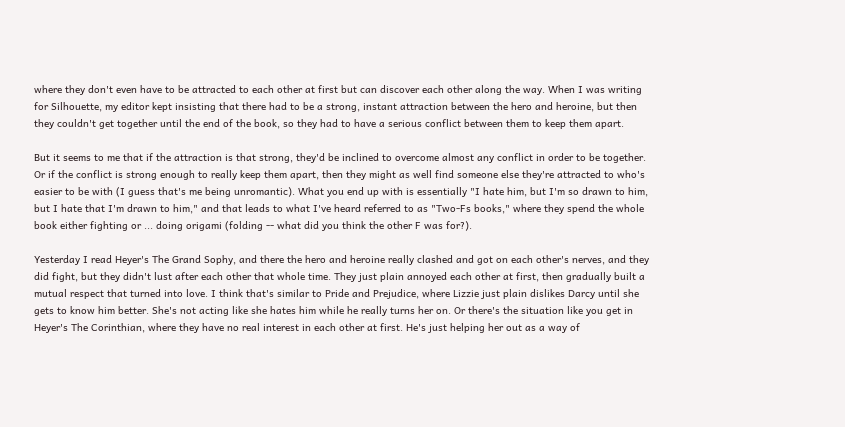where they don't even have to be attracted to each other at first but can discover each other along the way. When I was writing for Silhouette, my editor kept insisting that there had to be a strong, instant attraction between the hero and heroine, but then they couldn't get together until the end of the book, so they had to have a serious conflict between them to keep them apart.

But it seems to me that if the attraction is that strong, they'd be inclined to overcome almost any conflict in order to be together. Or if the conflict is strong enough to really keep them apart, then they might as well find someone else they're attracted to who's easier to be with (I guess that's me being unromantic). What you end up with is essentially "I hate him, but I'm so drawn to him, but I hate that I'm drawn to him," and that leads to what I've heard referred to as "Two-Fs books," where they spend the whole book either fighting or ... doing origami (folding -- what did you think the other F was for?).

Yesterday I read Heyer's The Grand Sophy, and there the hero and heroine really clashed and got on each other's nerves, and they did fight, but they didn't lust after each other that whole time. They just plain annoyed each other at first, then gradually built a mutual respect that turned into love. I think that's similar to Pride and Prejudice, where Lizzie just plain dislikes Darcy until she gets to know him better. She's not acting like she hates him while he really turns her on. Or there's the situation like you get in Heyer's The Corinthian, where they have no real interest in each other at first. He's just helping her out as a way of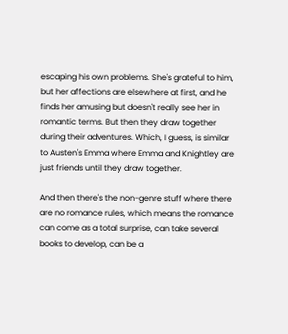escaping his own problems. She's grateful to him, but her affections are elsewhere at first, and he finds her amusing but doesn't really see her in romantic terms. But then they draw together during their adventures. Which, I guess, is similar to Austen's Emma where Emma and Knightley are just friends until they draw together.

And then there's the non-genre stuff where there are no romance rules, which means the romance can come as a total surprise, can take several books to develop, can be a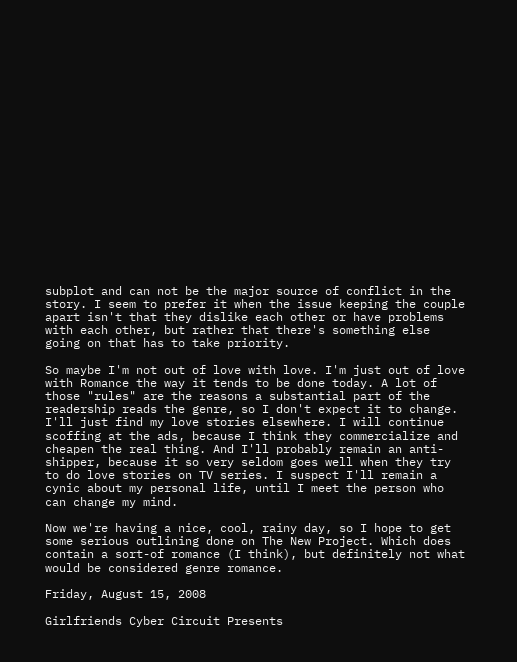subplot and can not be the major source of conflict in the story. I seem to prefer it when the issue keeping the couple apart isn't that they dislike each other or have problems with each other, but rather that there's something else going on that has to take priority.

So maybe I'm not out of love with love. I'm just out of love with Romance the way it tends to be done today. A lot of those "rules" are the reasons a substantial part of the readership reads the genre, so I don't expect it to change. I'll just find my love stories elsewhere. I will continue scoffing at the ads, because I think they commercialize and cheapen the real thing. And I'll probably remain an anti-shipper, because it so very seldom goes well when they try to do love stories on TV series. I suspect I'll remain a cynic about my personal life, until I meet the person who can change my mind.

Now we're having a nice, cool, rainy day, so I hope to get some serious outlining done on The New Project. Which does contain a sort-of romance (I think), but definitely not what would be considered genre romance.

Friday, August 15, 2008

Girlfriends Cyber Circuit Presents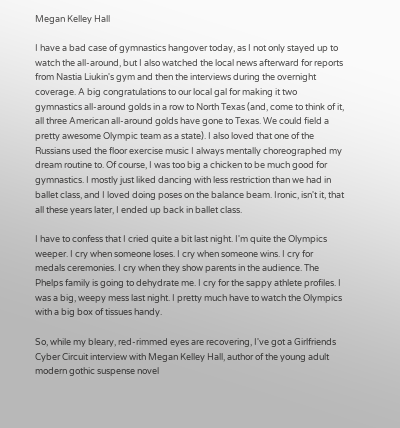Megan Kelley Hall

I have a bad case of gymnastics hangover today, as I not only stayed up to watch the all-around, but I also watched the local news afterward for reports from Nastia Liukin's gym and then the interviews during the overnight coverage. A big congratulations to our local gal for making it two gymnastics all-around golds in a row to North Texas (and, come to think of it, all three American all-around golds have gone to Texas. We could field a pretty awesome Olympic team as a state). I also loved that one of the Russians used the floor exercise music I always mentally choreographed my dream routine to. Of course, I was too big a chicken to be much good for gymnastics. I mostly just liked dancing with less restriction than we had in ballet class, and I loved doing poses on the balance beam. Ironic, isn't it, that all these years later, I ended up back in ballet class.

I have to confess that I cried quite a bit last night. I'm quite the Olympics weeper. I cry when someone loses. I cry when someone wins. I cry for medals ceremonies. I cry when they show parents in the audience. The Phelps family is going to dehydrate me. I cry for the sappy athlete profiles. I was a big, weepy mess last night. I pretty much have to watch the Olympics with a big box of tissues handy.

So, while my bleary, red-rimmed eyes are recovering, I've got a Girlfriends Cyber Circuit interview with Megan Kelley Hall, author of the young adult modern gothic suspense novel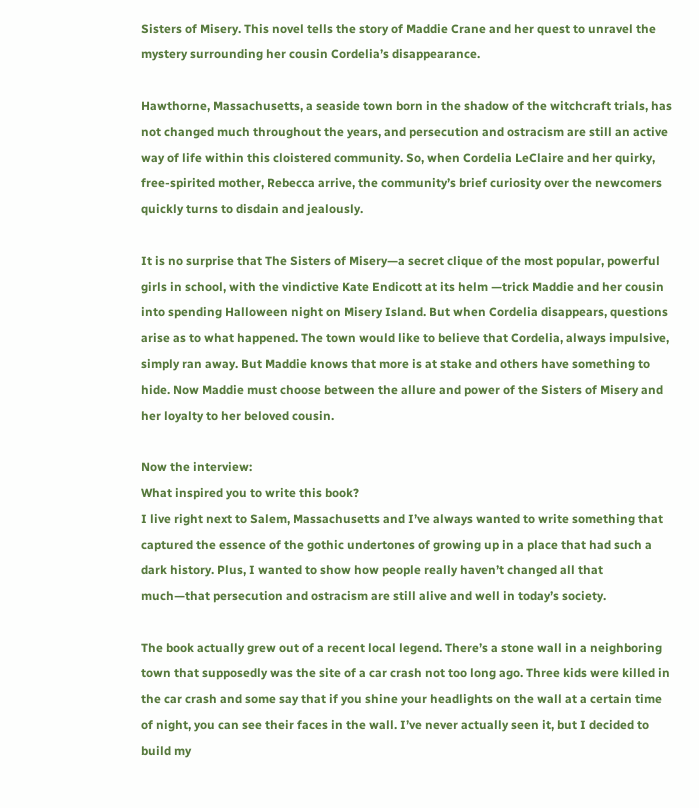Sisters of Misery. This novel tells the story of Maddie Crane and her quest to unravel the mystery surrounding her cousin Cordelia’s disappearance.

Hawthorne, Massachusetts, a seaside town born in the shadow of the witchcraft trials, has not changed much throughout the years, and persecution and ostracism are still an active way of life within this cloistered community. So, when Cordelia LeClaire and her quirky, free-spirited mother, Rebecca arrive, the community’s brief curiosity over the newcomers quickly turns to disdain and jealously.

It is no surprise that The Sisters of Misery—a secret clique of the most popular, powerful girls in school, with the vindictive Kate Endicott at its helm —trick Maddie and her cousin into spending Halloween night on Misery Island. But when Cordelia disappears, questions arise as to what happened. The town would like to believe that Cordelia, always impulsive, simply ran away. But Maddie knows that more is at stake and others have something to hide. Now Maddie must choose between the allure and power of the Sisters of Misery and her loyalty to her beloved cousin.

Now the interview:
What inspired you to write this book?
I live right next to Salem, Massachusetts and I’ve always wanted to write something that captured the essence of the gothic undertones of growing up in a place that had such a dark history. Plus, I wanted to show how people really haven’t changed all that much—that persecution and ostracism are still alive and well in today’s society.

The book actually grew out of a recent local legend. There’s a stone wall in a neighboring town that supposedly was the site of a car crash not too long ago. Three kids were killed in the car crash and some say that if you shine your headlights on the wall at a certain time of night, you can see their faces in the wall. I’ve never actually seen it, but I decided to build my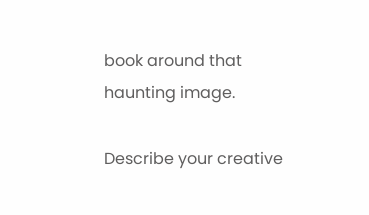book around that haunting image.

Describe your creative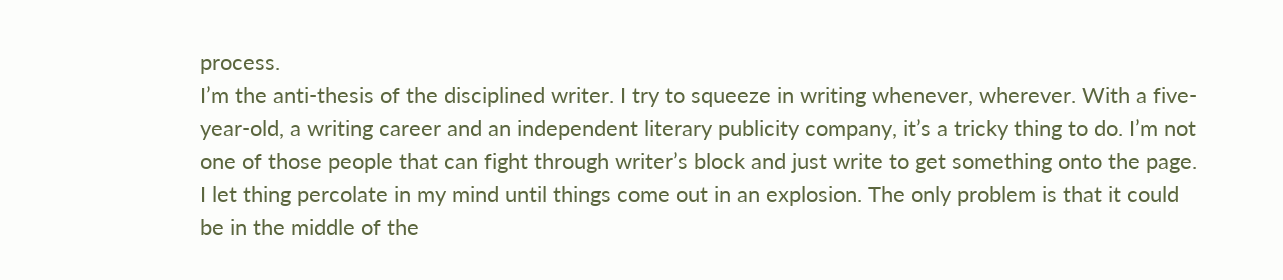process.
I’m the anti-thesis of the disciplined writer. I try to squeeze in writing whenever, wherever. With a five-year-old, a writing career and an independent literary publicity company, it’s a tricky thing to do. I’m not one of those people that can fight through writer’s block and just write to get something onto the page. I let thing percolate in my mind until things come out in an explosion. The only problem is that it could be in the middle of the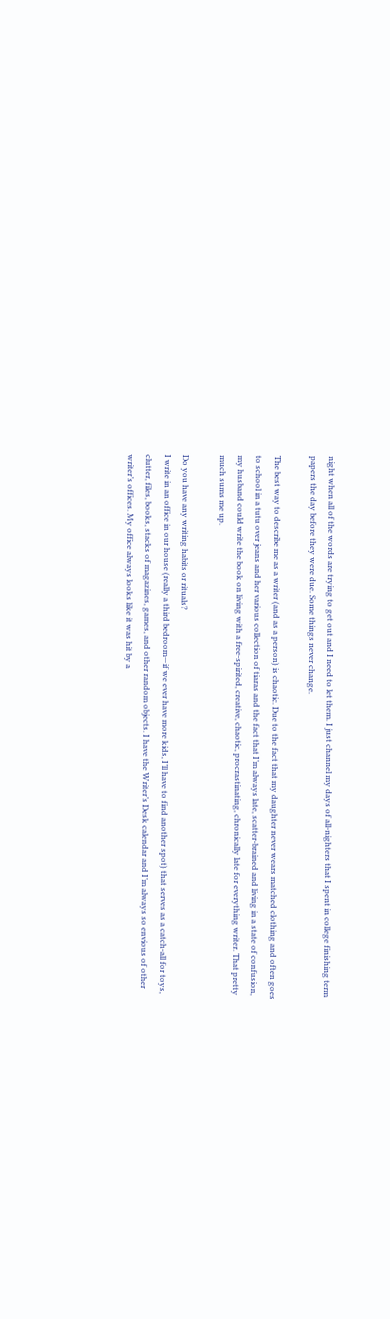night when all of the words are trying to get out and I need to let them. I just channel my days of all-nighters that I spent in college finishing term papers the day before they were due. Some things never change.

The best way to describe me as a writer (and as a person) is chaotic. Due to the fact that my daughter never wears matched clothing and often goes to school in a tutu over jeans and her various collection of tiaras and the fact that I’m always late, scatter-brained and living in a state of confusion, my husband could write the book on living with a free-spirited, creative, chaotic, procrastinating, chronically late for everything writer. That pretty much sums me up.

Do you have any writing habits or rituals?
I write in an office in our house (really a third bedroom—if we ever have more kids, I’ll have to find another spot) that serves as a catch-all for toys, clutter, files, books, stacks of magazines, games, and other random objects. I have the Writer’s Desk calendar and I’m always so envious of other writer’s offices. My office always looks like it was hit by a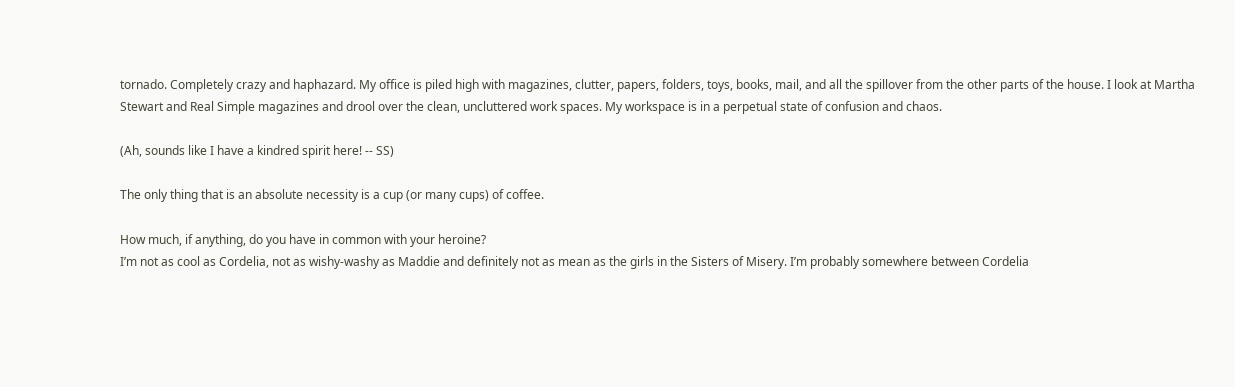tornado. Completely crazy and haphazard. My office is piled high with magazines, clutter, papers, folders, toys, books, mail, and all the spillover from the other parts of the house. I look at Martha Stewart and Real Simple magazines and drool over the clean, uncluttered work spaces. My workspace is in a perpetual state of confusion and chaos.

(Ah, sounds like I have a kindred spirit here! -- SS)

The only thing that is an absolute necessity is a cup (or many cups) of coffee.

How much, if anything, do you have in common with your heroine?
I’m not as cool as Cordelia, not as wishy-washy as Maddie and definitely not as mean as the girls in the Sisters of Misery. I’m probably somewhere between Cordelia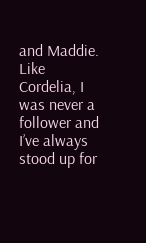and Maddie. Like Cordelia, I was never a follower and I’ve always stood up for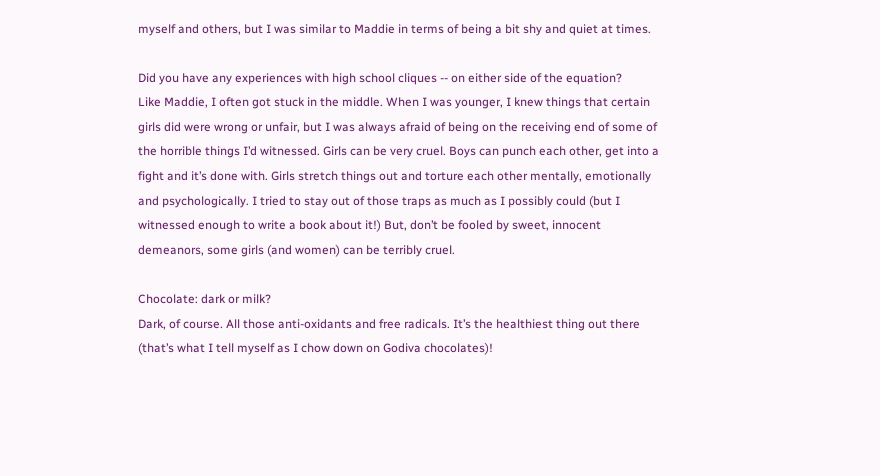myself and others, but I was similar to Maddie in terms of being a bit shy and quiet at times.

Did you have any experiences with high school cliques -- on either side of the equation?
Like Maddie, I often got stuck in the middle. When I was younger, I knew things that certain girls did were wrong or unfair, but I was always afraid of being on the receiving end of some of the horrible things I’d witnessed. Girls can be very cruel. Boys can punch each other, get into a fight and it’s done with. Girls stretch things out and torture each other mentally, emotionally and psychologically. I tried to stay out of those traps as much as I possibly could (but I witnessed enough to write a book about it!) But, don’t be fooled by sweet, innocent demeanors, some girls (and women) can be terribly cruel.

Chocolate: dark or milk?
Dark, of course. All those anti-oxidants and free radicals. It’s the healthiest thing out there (that’s what I tell myself as I chow down on Godiva chocolates)!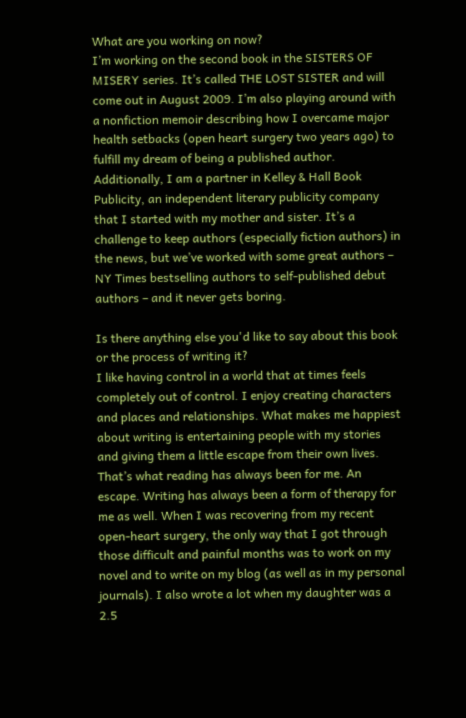What are you working on now?
I’m working on the second book in the SISTERS OF MISERY series. It’s called THE LOST SISTER and will come out in August 2009. I’m also playing around with a nonfiction memoir describing how I overcame major health setbacks (open heart surgery two years ago) to fulfill my dream of being a published author. Additionally, I am a partner in Kelley & Hall Book Publicity, an independent literary publicity company that I started with my mother and sister. It’s a challenge to keep authors (especially fiction authors) in the news, but we’ve worked with some great authors – NY Times bestselling authors to self-published debut authors – and it never gets boring.

Is there anything else you'd like to say about this book or the process of writing it?
I like having control in a world that at times feels completely out of control. I enjoy creating characters and places and relationships. What makes me happiest about writing is entertaining people with my stories and giving them a little escape from their own lives. That’s what reading has always been for me. An escape. Writing has always been a form of therapy for me as well. When I was recovering from my recent open-heart surgery, the only way that I got through those difficult and painful months was to work on my novel and to write on my blog (as well as in my personal journals). I also wrote a lot when my daughter was a 2.5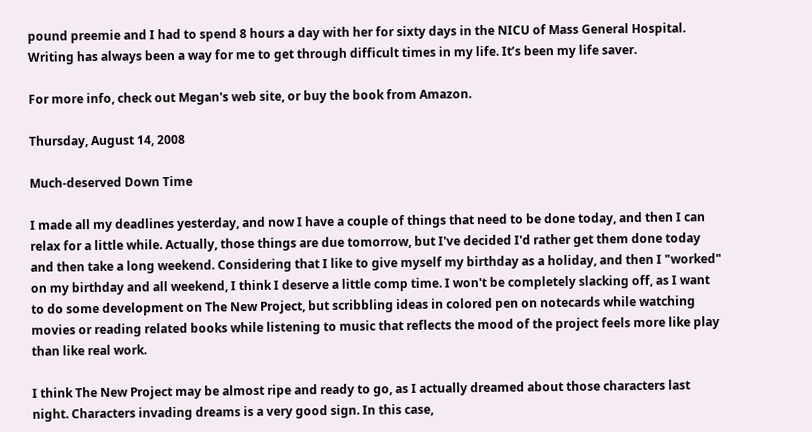pound preemie and I had to spend 8 hours a day with her for sixty days in the NICU of Mass General Hospital. Writing has always been a way for me to get through difficult times in my life. It’s been my life saver.

For more info, check out Megan's web site, or buy the book from Amazon.

Thursday, August 14, 2008

Much-deserved Down Time

I made all my deadlines yesterday, and now I have a couple of things that need to be done today, and then I can relax for a little while. Actually, those things are due tomorrow, but I've decided I'd rather get them done today and then take a long weekend. Considering that I like to give myself my birthday as a holiday, and then I "worked" on my birthday and all weekend, I think I deserve a little comp time. I won't be completely slacking off, as I want to do some development on The New Project, but scribbling ideas in colored pen on notecards while watching movies or reading related books while listening to music that reflects the mood of the project feels more like play than like real work.

I think The New Project may be almost ripe and ready to go, as I actually dreamed about those characters last night. Characters invading dreams is a very good sign. In this case,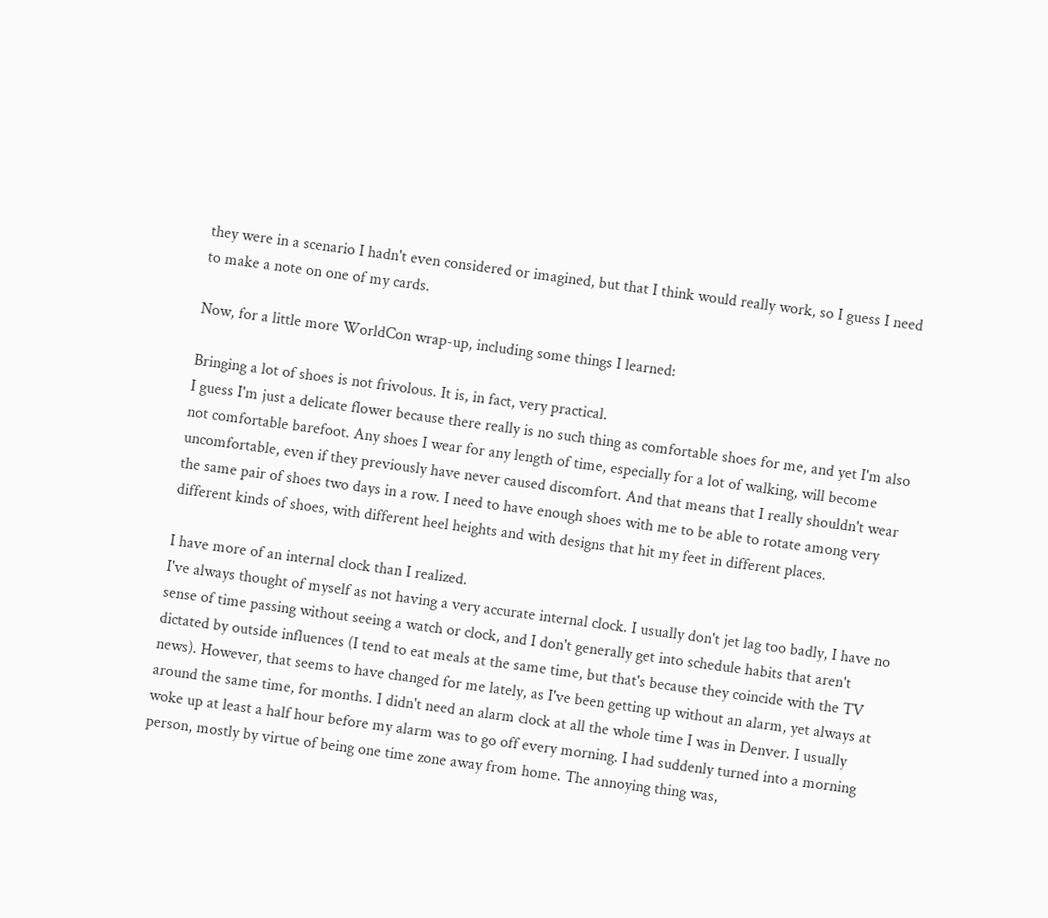they were in a scenario I hadn't even considered or imagined, but that I think would really work, so I guess I need to make a note on one of my cards.

Now, for a little more WorldCon wrap-up, including some things I learned:

Bringing a lot of shoes is not frivolous. It is, in fact, very practical.
I guess I'm just a delicate flower because there really is no such thing as comfortable shoes for me, and yet I'm also not comfortable barefoot. Any shoes I wear for any length of time, especially for a lot of walking, will become uncomfortable, even if they previously have never caused discomfort. And that means that I really shouldn't wear the same pair of shoes two days in a row. I need to have enough shoes with me to be able to rotate among very different kinds of shoes, with different heel heights and with designs that hit my feet in different places.

I have more of an internal clock than I realized.
I've always thought of myself as not having a very accurate internal clock. I usually don't jet lag too badly, I have no sense of time passing without seeing a watch or clock, and I don't generally get into schedule habits that aren't dictated by outside influences (I tend to eat meals at the same time, but that's because they coincide with the TV news). However, that seems to have changed for me lately, as I've been getting up without an alarm, yet always at around the same time, for months. I didn't need an alarm clock at all the whole time I was in Denver. I usually woke up at least a half hour before my alarm was to go off every morning. I had suddenly turned into a morning person, mostly by virtue of being one time zone away from home. The annoying thing was,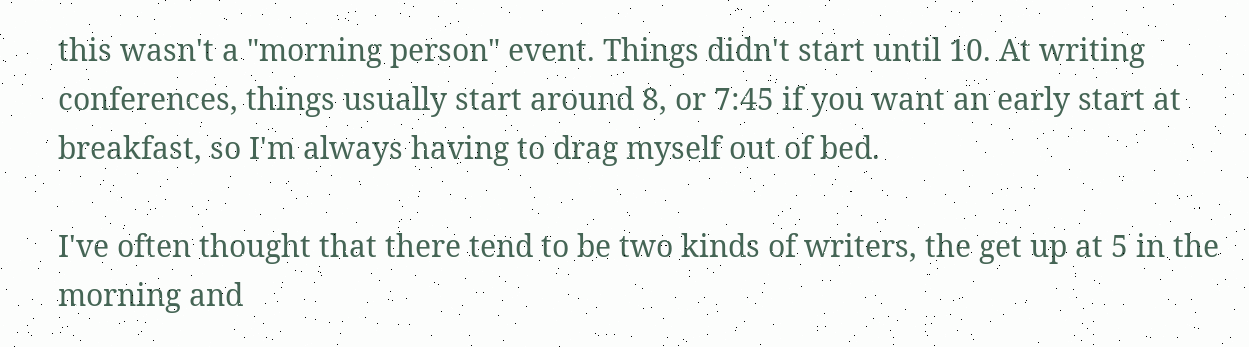this wasn't a "morning person" event. Things didn't start until 10. At writing conferences, things usually start around 8, or 7:45 if you want an early start at breakfast, so I'm always having to drag myself out of bed.

I've often thought that there tend to be two kinds of writers, the get up at 5 in the morning and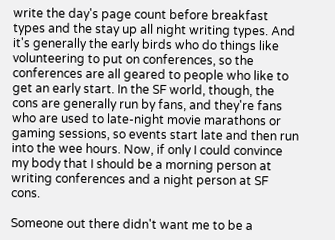write the day's page count before breakfast types and the stay up all night writing types. And it's generally the early birds who do things like volunteering to put on conferences, so the conferences are all geared to people who like to get an early start. In the SF world, though, the cons are generally run by fans, and they're fans who are used to late-night movie marathons or gaming sessions, so events start late and then run into the wee hours. Now, if only I could convince my body that I should be a morning person at writing conferences and a night person at SF cons.

Someone out there didn't want me to be a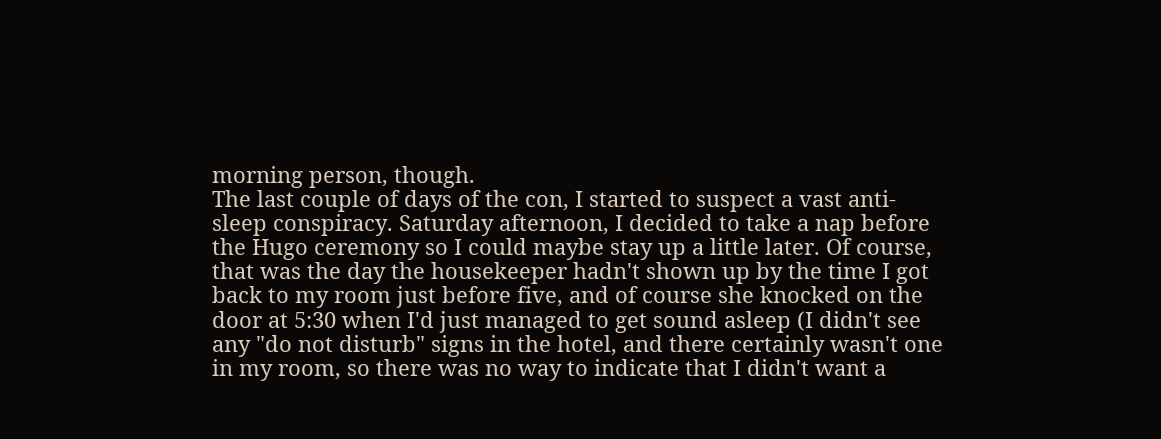morning person, though.
The last couple of days of the con, I started to suspect a vast anti-sleep conspiracy. Saturday afternoon, I decided to take a nap before the Hugo ceremony so I could maybe stay up a little later. Of course, that was the day the housekeeper hadn't shown up by the time I got back to my room just before five, and of course she knocked on the door at 5:30 when I'd just managed to get sound asleep (I didn't see any "do not disturb" signs in the hotel, and there certainly wasn't one in my room, so there was no way to indicate that I didn't want a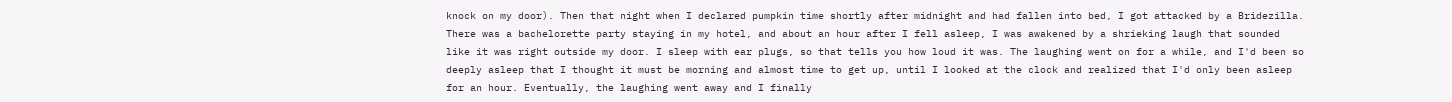knock on my door). Then that night when I declared pumpkin time shortly after midnight and had fallen into bed, I got attacked by a Bridezilla. There was a bachelorette party staying in my hotel, and about an hour after I fell asleep, I was awakened by a shrieking laugh that sounded like it was right outside my door. I sleep with ear plugs, so that tells you how loud it was. The laughing went on for a while, and I'd been so deeply asleep that I thought it must be morning and almost time to get up, until I looked at the clock and realized that I'd only been asleep for an hour. Eventually, the laughing went away and I finally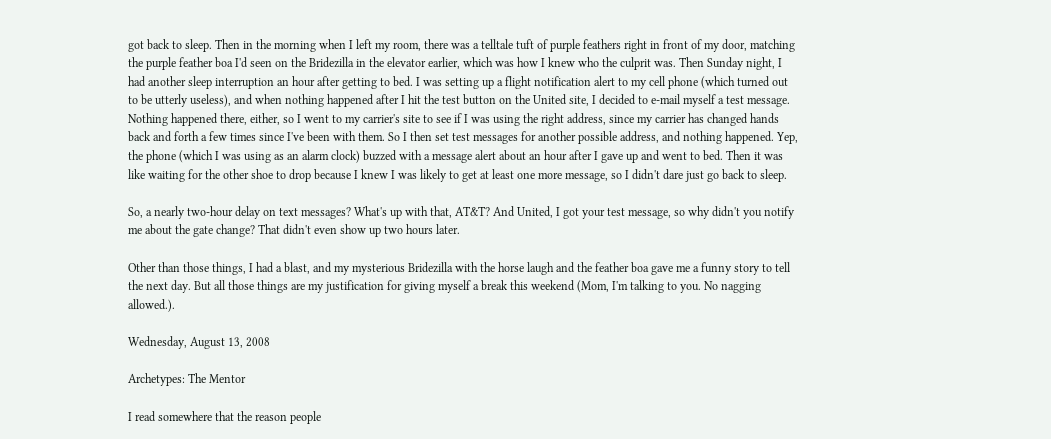got back to sleep. Then in the morning when I left my room, there was a telltale tuft of purple feathers right in front of my door, matching the purple feather boa I'd seen on the Bridezilla in the elevator earlier, which was how I knew who the culprit was. Then Sunday night, I had another sleep interruption an hour after getting to bed. I was setting up a flight notification alert to my cell phone (which turned out to be utterly useless), and when nothing happened after I hit the test button on the United site, I decided to e-mail myself a test message. Nothing happened there, either, so I went to my carrier's site to see if I was using the right address, since my carrier has changed hands back and forth a few times since I've been with them. So I then set test messages for another possible address, and nothing happened. Yep, the phone (which I was using as an alarm clock) buzzed with a message alert about an hour after I gave up and went to bed. Then it was like waiting for the other shoe to drop because I knew I was likely to get at least one more message, so I didn't dare just go back to sleep.

So, a nearly two-hour delay on text messages? What's up with that, AT&T? And United, I got your test message, so why didn't you notify me about the gate change? That didn't even show up two hours later.

Other than those things, I had a blast, and my mysterious Bridezilla with the horse laugh and the feather boa gave me a funny story to tell the next day. But all those things are my justification for giving myself a break this weekend (Mom, I'm talking to you. No nagging allowed.).

Wednesday, August 13, 2008

Archetypes: The Mentor

I read somewhere that the reason people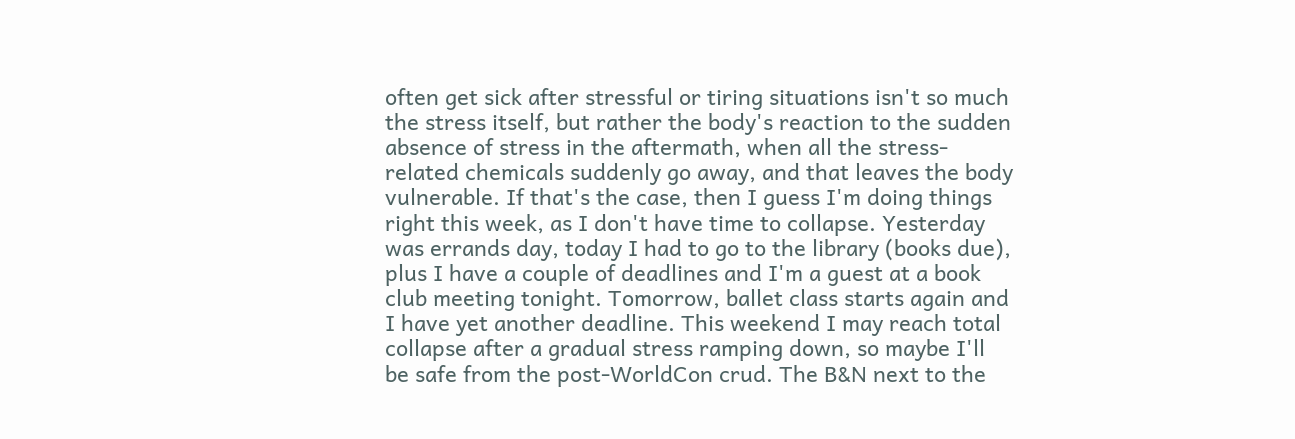often get sick after stressful or tiring situations isn't so much the stress itself, but rather the body's reaction to the sudden absence of stress in the aftermath, when all the stress-related chemicals suddenly go away, and that leaves the body vulnerable. If that's the case, then I guess I'm doing things right this week, as I don't have time to collapse. Yesterday was errands day, today I had to go to the library (books due), plus I have a couple of deadlines and I'm a guest at a book club meeting tonight. Tomorrow, ballet class starts again and I have yet another deadline. This weekend I may reach total collapse after a gradual stress ramping down, so maybe I'll be safe from the post-WorldCon crud. The B&N next to the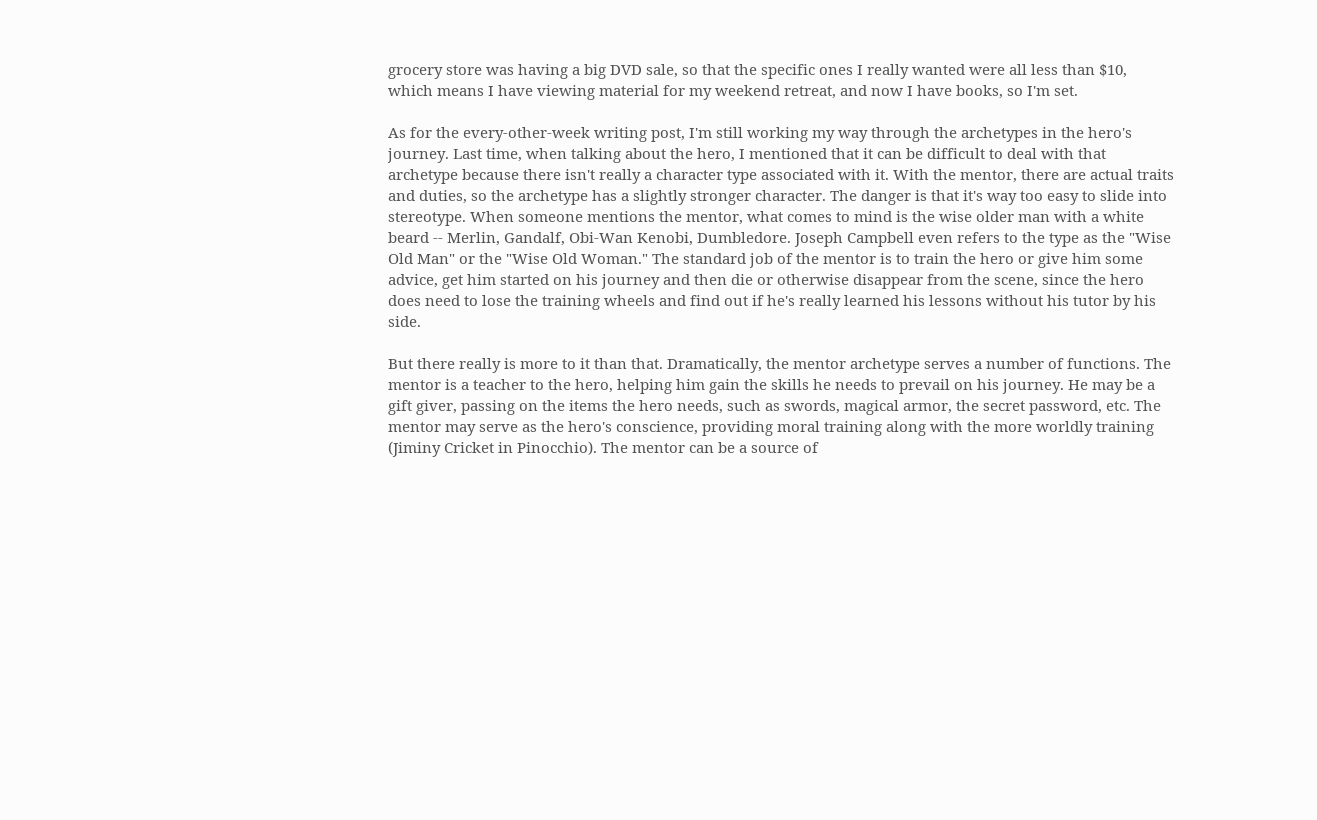grocery store was having a big DVD sale, so that the specific ones I really wanted were all less than $10, which means I have viewing material for my weekend retreat, and now I have books, so I'm set.

As for the every-other-week writing post, I'm still working my way through the archetypes in the hero's journey. Last time, when talking about the hero, I mentioned that it can be difficult to deal with that archetype because there isn't really a character type associated with it. With the mentor, there are actual traits and duties, so the archetype has a slightly stronger character. The danger is that it's way too easy to slide into stereotype. When someone mentions the mentor, what comes to mind is the wise older man with a white beard -- Merlin, Gandalf, Obi-Wan Kenobi, Dumbledore. Joseph Campbell even refers to the type as the "Wise Old Man" or the "Wise Old Woman." The standard job of the mentor is to train the hero or give him some advice, get him started on his journey and then die or otherwise disappear from the scene, since the hero does need to lose the training wheels and find out if he's really learned his lessons without his tutor by his side.

But there really is more to it than that. Dramatically, the mentor archetype serves a number of functions. The mentor is a teacher to the hero, helping him gain the skills he needs to prevail on his journey. He may be a gift giver, passing on the items the hero needs, such as swords, magical armor, the secret password, etc. The mentor may serve as the hero's conscience, providing moral training along with the more worldly training (Jiminy Cricket in Pinocchio). The mentor can be a source of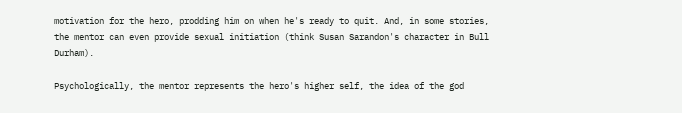motivation for the hero, prodding him on when he's ready to quit. And, in some stories, the mentor can even provide sexual initiation (think Susan Sarandon's character in Bull Durham).

Psychologically, the mentor represents the hero's higher self, the idea of the god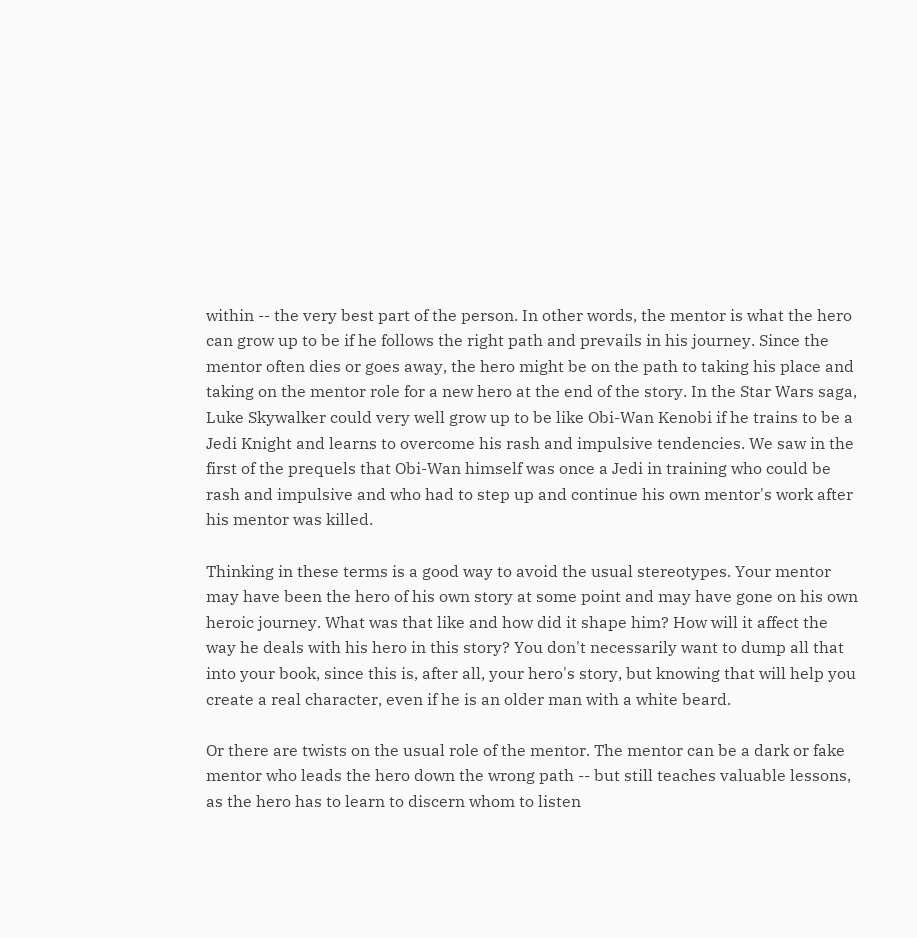within -- the very best part of the person. In other words, the mentor is what the hero can grow up to be if he follows the right path and prevails in his journey. Since the mentor often dies or goes away, the hero might be on the path to taking his place and taking on the mentor role for a new hero at the end of the story. In the Star Wars saga, Luke Skywalker could very well grow up to be like Obi-Wan Kenobi if he trains to be a Jedi Knight and learns to overcome his rash and impulsive tendencies. We saw in the first of the prequels that Obi-Wan himself was once a Jedi in training who could be rash and impulsive and who had to step up and continue his own mentor's work after his mentor was killed.

Thinking in these terms is a good way to avoid the usual stereotypes. Your mentor may have been the hero of his own story at some point and may have gone on his own heroic journey. What was that like and how did it shape him? How will it affect the way he deals with his hero in this story? You don't necessarily want to dump all that into your book, since this is, after all, your hero's story, but knowing that will help you create a real character, even if he is an older man with a white beard.

Or there are twists on the usual role of the mentor. The mentor can be a dark or fake mentor who leads the hero down the wrong path -- but still teaches valuable lessons, as the hero has to learn to discern whom to listen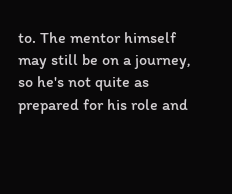to. The mentor himself may still be on a journey, so he's not quite as prepared for his role and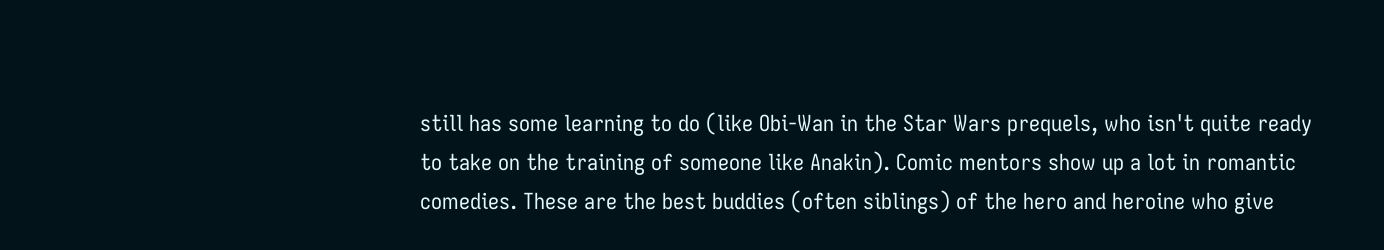still has some learning to do (like Obi-Wan in the Star Wars prequels, who isn't quite ready to take on the training of someone like Anakin). Comic mentors show up a lot in romantic comedies. These are the best buddies (often siblings) of the hero and heroine who give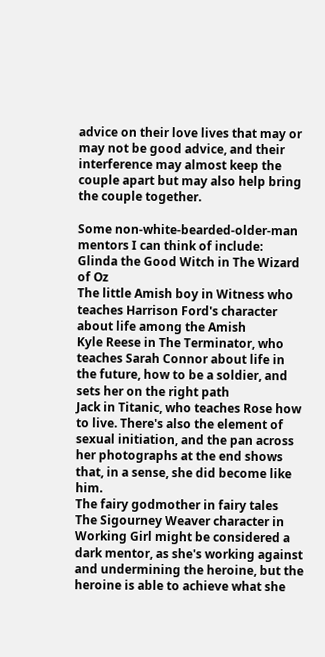advice on their love lives that may or may not be good advice, and their interference may almost keep the couple apart but may also help bring the couple together.

Some non-white-bearded-older-man mentors I can think of include:
Glinda the Good Witch in The Wizard of Oz
The little Amish boy in Witness who teaches Harrison Ford's character about life among the Amish
Kyle Reese in The Terminator, who teaches Sarah Connor about life in the future, how to be a soldier, and sets her on the right path
Jack in Titanic, who teaches Rose how to live. There's also the element of sexual initiation, and the pan across her photographs at the end shows that, in a sense, she did become like him.
The fairy godmother in fairy tales
The Sigourney Weaver character in Working Girl might be considered a dark mentor, as she's working against and undermining the heroine, but the heroine is able to achieve what she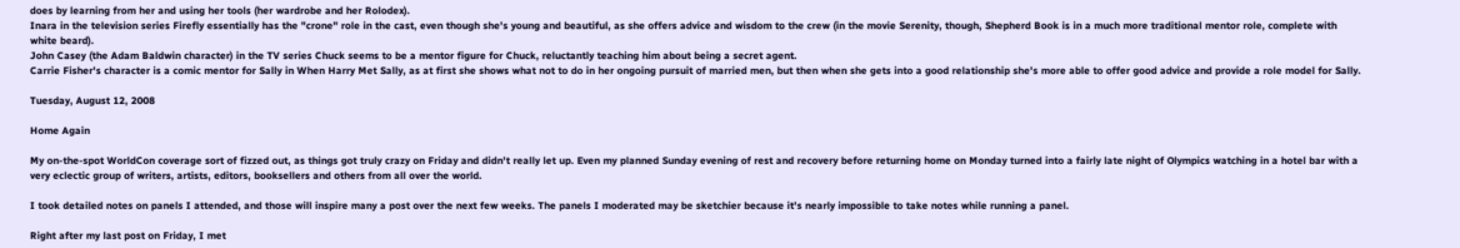does by learning from her and using her tools (her wardrobe and her Rolodex).
Inara in the television series Firefly essentially has the "crone" role in the cast, even though she's young and beautiful, as she offers advice and wisdom to the crew (in the movie Serenity, though, Shepherd Book is in a much more traditional mentor role, complete with white beard).
John Casey (the Adam Baldwin character) in the TV series Chuck seems to be a mentor figure for Chuck, reluctantly teaching him about being a secret agent.
Carrie Fisher's character is a comic mentor for Sally in When Harry Met Sally, as at first she shows what not to do in her ongoing pursuit of married men, but then when she gets into a good relationship she's more able to offer good advice and provide a role model for Sally.

Tuesday, August 12, 2008

Home Again

My on-the-spot WorldCon coverage sort of fizzed out, as things got truly crazy on Friday and didn't really let up. Even my planned Sunday evening of rest and recovery before returning home on Monday turned into a fairly late night of Olympics watching in a hotel bar with a very eclectic group of writers, artists, editors, booksellers and others from all over the world.

I took detailed notes on panels I attended, and those will inspire many a post over the next few weeks. The panels I moderated may be sketchier because it's nearly impossible to take notes while running a panel.

Right after my last post on Friday, I met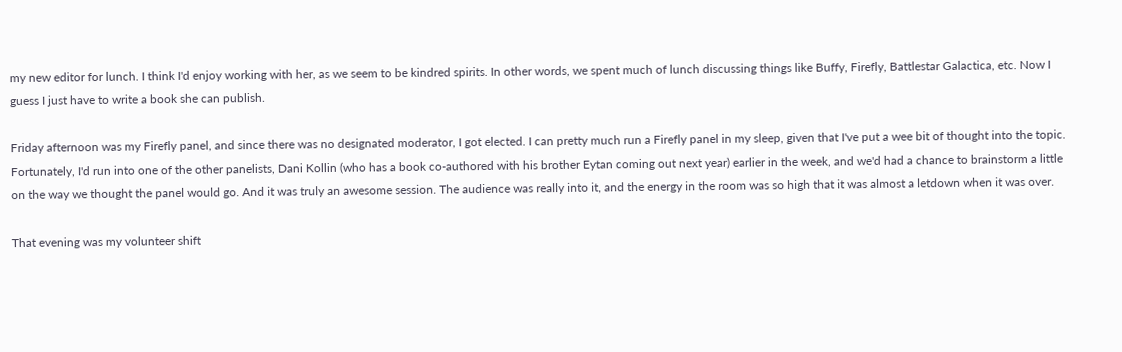my new editor for lunch. I think I'd enjoy working with her, as we seem to be kindred spirits. In other words, we spent much of lunch discussing things like Buffy, Firefly, Battlestar Galactica, etc. Now I guess I just have to write a book she can publish.

Friday afternoon was my Firefly panel, and since there was no designated moderator, I got elected. I can pretty much run a Firefly panel in my sleep, given that I've put a wee bit of thought into the topic. Fortunately, I'd run into one of the other panelists, Dani Kollin (who has a book co-authored with his brother Eytan coming out next year) earlier in the week, and we'd had a chance to brainstorm a little on the way we thought the panel would go. And it was truly an awesome session. The audience was really into it, and the energy in the room was so high that it was almost a letdown when it was over.

That evening was my volunteer shift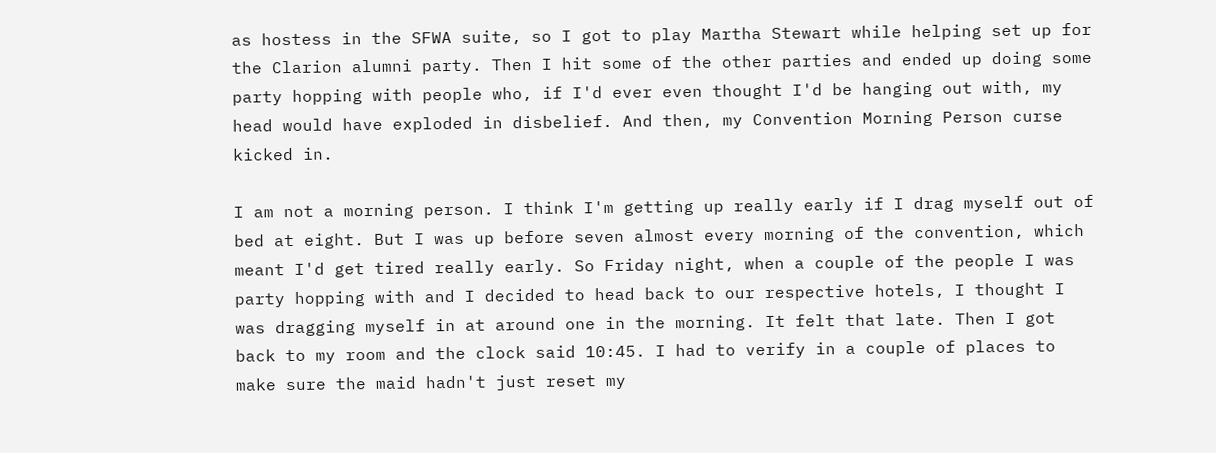as hostess in the SFWA suite, so I got to play Martha Stewart while helping set up for the Clarion alumni party. Then I hit some of the other parties and ended up doing some party hopping with people who, if I'd ever even thought I'd be hanging out with, my head would have exploded in disbelief. And then, my Convention Morning Person curse kicked in.

I am not a morning person. I think I'm getting up really early if I drag myself out of bed at eight. But I was up before seven almost every morning of the convention, which meant I'd get tired really early. So Friday night, when a couple of the people I was party hopping with and I decided to head back to our respective hotels, I thought I was dragging myself in at around one in the morning. It felt that late. Then I got back to my room and the clock said 10:45. I had to verify in a couple of places to make sure the maid hadn't just reset my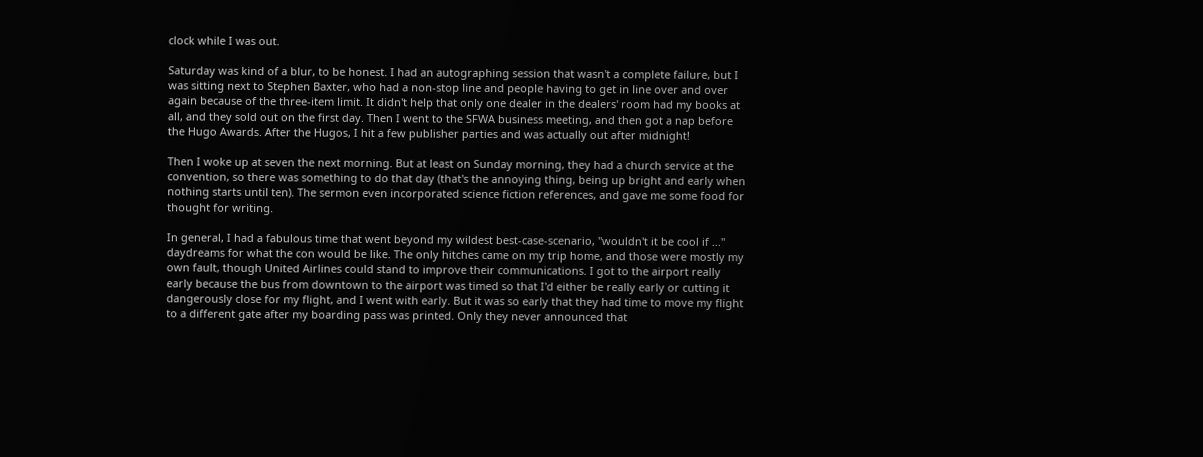clock while I was out.

Saturday was kind of a blur, to be honest. I had an autographing session that wasn't a complete failure, but I was sitting next to Stephen Baxter, who had a non-stop line and people having to get in line over and over again because of the three-item limit. It didn't help that only one dealer in the dealers' room had my books at all, and they sold out on the first day. Then I went to the SFWA business meeting, and then got a nap before the Hugo Awards. After the Hugos, I hit a few publisher parties and was actually out after midnight!

Then I woke up at seven the next morning. But at least on Sunday morning, they had a church service at the convention, so there was something to do that day (that's the annoying thing, being up bright and early when nothing starts until ten). The sermon even incorporated science fiction references, and gave me some food for thought for writing.

In general, I had a fabulous time that went beyond my wildest best-case-scenario, "wouldn't it be cool if ..." daydreams for what the con would be like. The only hitches came on my trip home, and those were mostly my own fault, though United Airlines could stand to improve their communications. I got to the airport really early because the bus from downtown to the airport was timed so that I'd either be really early or cutting it dangerously close for my flight, and I went with early. But it was so early that they had time to move my flight to a different gate after my boarding pass was printed. Only they never announced that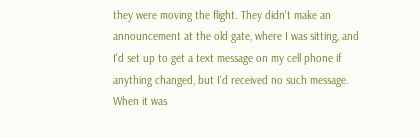they were moving the flight. They didn't make an announcement at the old gate, where I was sitting, and I'd set up to get a text message on my cell phone if anything changed, but I'd received no such message. When it was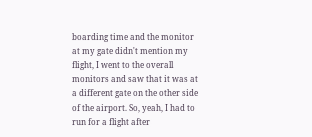boarding time and the monitor at my gate didn't mention my flight, I went to the overall monitors and saw that it was at a different gate on the other side of the airport. So, yeah, I had to run for a flight after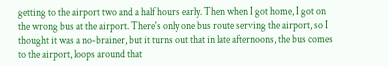getting to the airport two and a half hours early. Then when I got home, I got on the wrong bus at the airport. There's only one bus route serving the airport, so I thought it was a no-brainer, but it turns out that in late afternoons, the bus comes to the airport, loops around that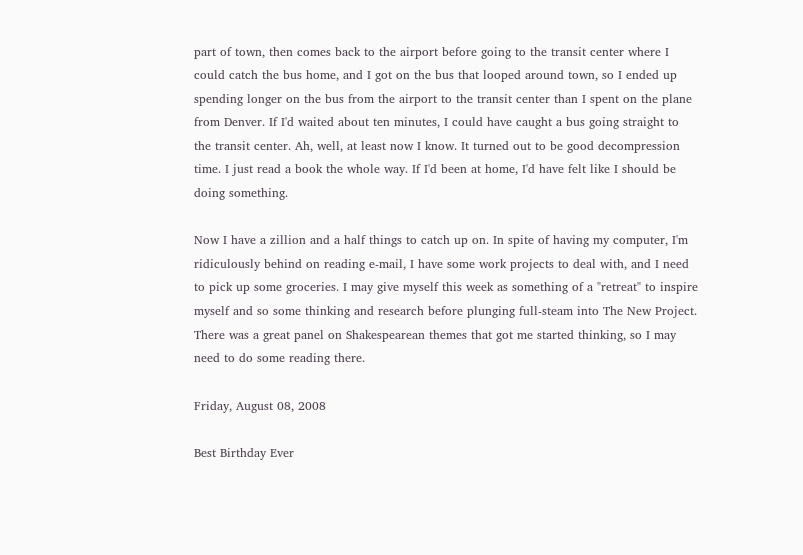part of town, then comes back to the airport before going to the transit center where I could catch the bus home, and I got on the bus that looped around town, so I ended up spending longer on the bus from the airport to the transit center than I spent on the plane from Denver. If I'd waited about ten minutes, I could have caught a bus going straight to the transit center. Ah, well, at least now I know. It turned out to be good decompression time. I just read a book the whole way. If I'd been at home, I'd have felt like I should be doing something.

Now I have a zillion and a half things to catch up on. In spite of having my computer, I'm ridiculously behind on reading e-mail, I have some work projects to deal with, and I need to pick up some groceries. I may give myself this week as something of a "retreat" to inspire myself and so some thinking and research before plunging full-steam into The New Project. There was a great panel on Shakespearean themes that got me started thinking, so I may need to do some reading there.

Friday, August 08, 2008

Best Birthday Ever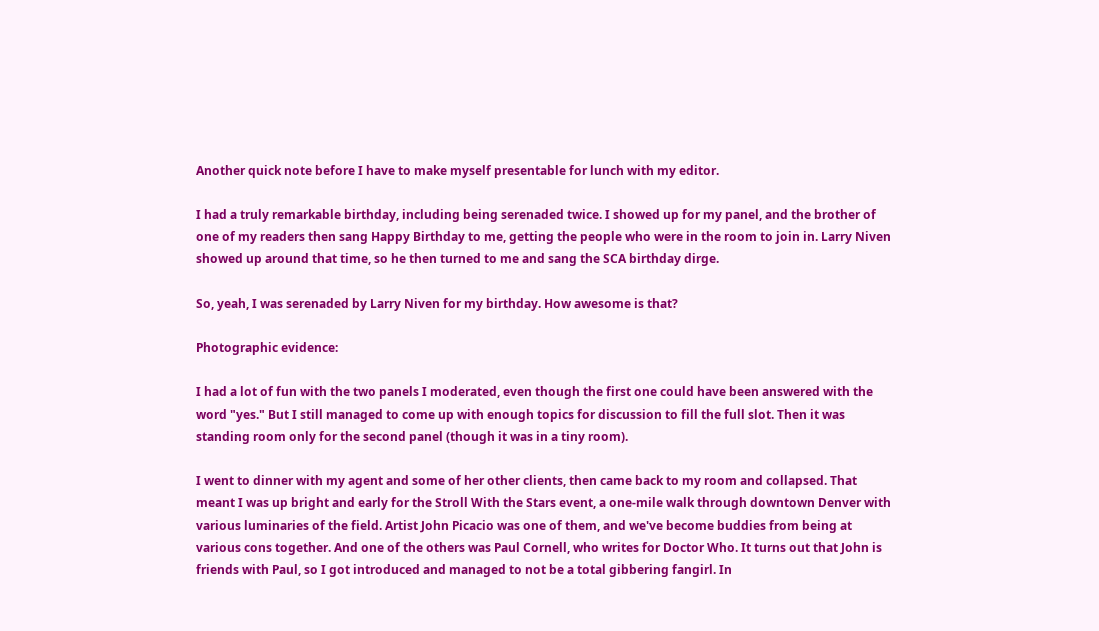Another quick note before I have to make myself presentable for lunch with my editor.

I had a truly remarkable birthday, including being serenaded twice. I showed up for my panel, and the brother of one of my readers then sang Happy Birthday to me, getting the people who were in the room to join in. Larry Niven showed up around that time, so he then turned to me and sang the SCA birthday dirge.

So, yeah, I was serenaded by Larry Niven for my birthday. How awesome is that?

Photographic evidence:

I had a lot of fun with the two panels I moderated, even though the first one could have been answered with the word "yes." But I still managed to come up with enough topics for discussion to fill the full slot. Then it was standing room only for the second panel (though it was in a tiny room).

I went to dinner with my agent and some of her other clients, then came back to my room and collapsed. That meant I was up bright and early for the Stroll With the Stars event, a one-mile walk through downtown Denver with various luminaries of the field. Artist John Picacio was one of them, and we've become buddies from being at various cons together. And one of the others was Paul Cornell, who writes for Doctor Who. It turns out that John is friends with Paul, so I got introduced and managed to not be a total gibbering fangirl. In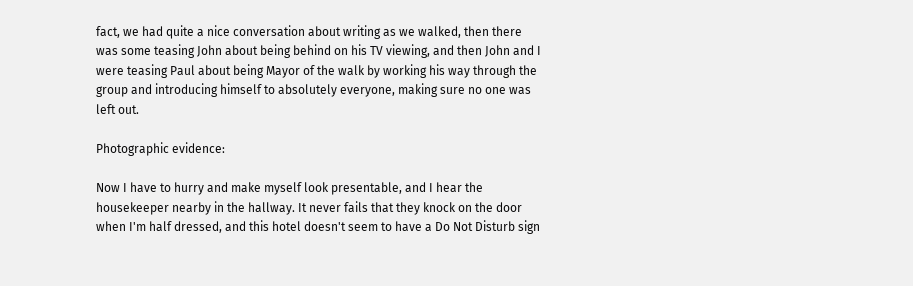fact, we had quite a nice conversation about writing as we walked, then there was some teasing John about being behind on his TV viewing, and then John and I were teasing Paul about being Mayor of the walk by working his way through the group and introducing himself to absolutely everyone, making sure no one was left out.

Photographic evidence:

Now I have to hurry and make myself look presentable, and I hear the housekeeper nearby in the hallway. It never fails that they knock on the door when I'm half dressed, and this hotel doesn't seem to have a Do Not Disturb sign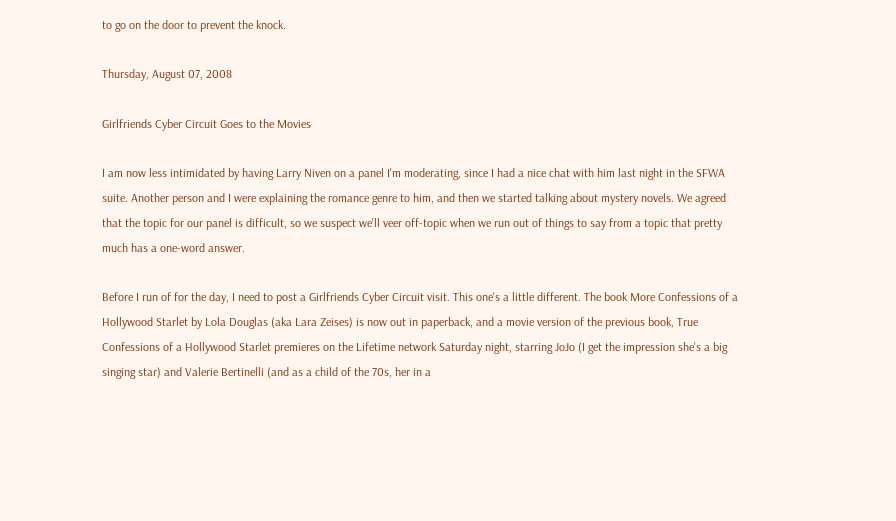to go on the door to prevent the knock.

Thursday, August 07, 2008

Girlfriends Cyber Circuit Goes to the Movies

I am now less intimidated by having Larry Niven on a panel I'm moderating, since I had a nice chat with him last night in the SFWA suite. Another person and I were explaining the romance genre to him, and then we started talking about mystery novels. We agreed that the topic for our panel is difficult, so we suspect we'll veer off-topic when we run out of things to say from a topic that pretty much has a one-word answer.

Before I run of for the day, I need to post a Girlfriends Cyber Circuit visit. This one's a little different. The book More Confessions of a Hollywood Starlet by Lola Douglas (aka Lara Zeises) is now out in paperback, and a movie version of the previous book, True Confessions of a Hollywood Starlet premieres on the Lifetime network Saturday night, starring JoJo (I get the impression she's a big singing star) and Valerie Bertinelli (and as a child of the 70s, her in a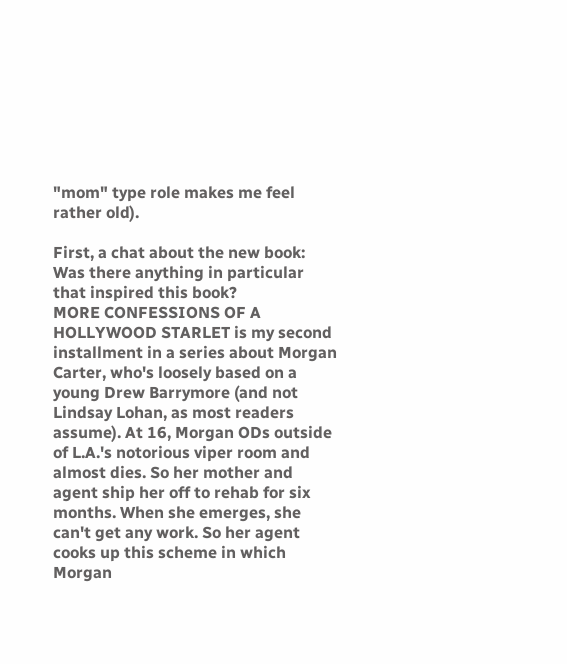"mom" type role makes me feel rather old).

First, a chat about the new book:
Was there anything in particular that inspired this book?
MORE CONFESSIONS OF A HOLLYWOOD STARLET is my second installment in a series about Morgan Carter, who's loosely based on a young Drew Barrymore (and not Lindsay Lohan, as most readers assume). At 16, Morgan ODs outside of L.A.'s notorious viper room and almost dies. So her mother and agent ship her off to rehab for six months. When she emerges, she can't get any work. So her agent cooks up this scheme in which Morgan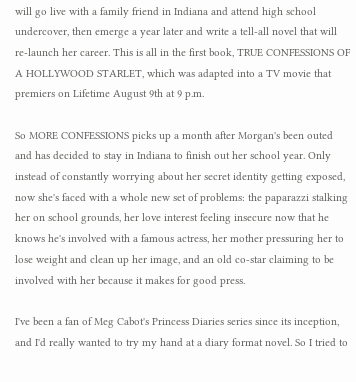will go live with a family friend in Indiana and attend high school undercover, then emerge a year later and write a tell-all novel that will re-launch her career. This is all in the first book, TRUE CONFESSIONS OF A HOLLYWOOD STARLET, which was adapted into a TV movie that premiers on Lifetime August 9th at 9 p.m.

So MORE CONFESSIONS picks up a month after Morgan's been outed and has decided to stay in Indiana to finish out her school year. Only instead of constantly worrying about her secret identity getting exposed, now she's faced with a whole new set of problems: the paparazzi stalking her on school grounds, her love interest feeling insecure now that he knows he's involved with a famous actress, her mother pressuring her to lose weight and clean up her image, and an old co-star claiming to be involved with her because it makes for good press.

I've been a fan of Meg Cabot's Princess Diaries series since its inception, and I'd really wanted to try my hand at a diary format novel. So I tried to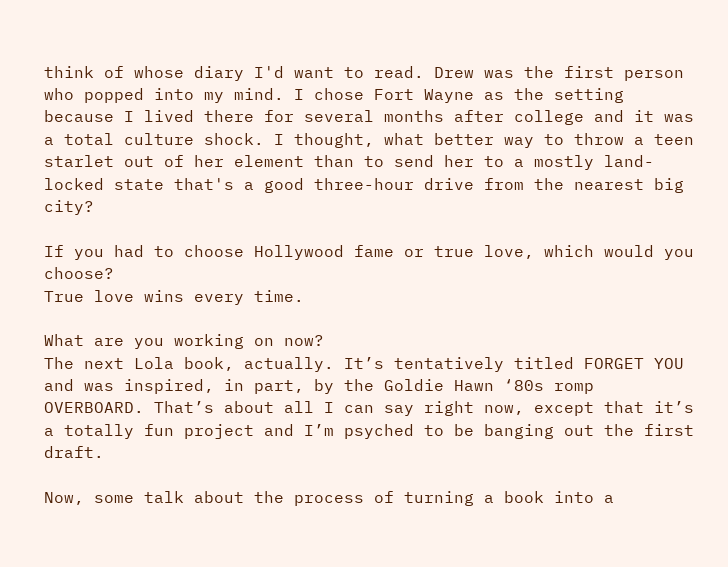think of whose diary I'd want to read. Drew was the first person who popped into my mind. I chose Fort Wayne as the setting because I lived there for several months after college and it was a total culture shock. I thought, what better way to throw a teen starlet out of her element than to send her to a mostly land-locked state that's a good three-hour drive from the nearest big city?

If you had to choose Hollywood fame or true love, which would you choose?
True love wins every time.

What are you working on now?
The next Lola book, actually. It’s tentatively titled FORGET YOU and was inspired, in part, by the Goldie Hawn ‘80s romp OVERBOARD. That’s about all I can say right now, except that it’s a totally fun project and I’m psyched to be banging out the first draft.

Now, some talk about the process of turning a book into a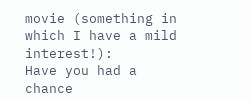movie (something in which I have a mild interest!):
Have you had a chance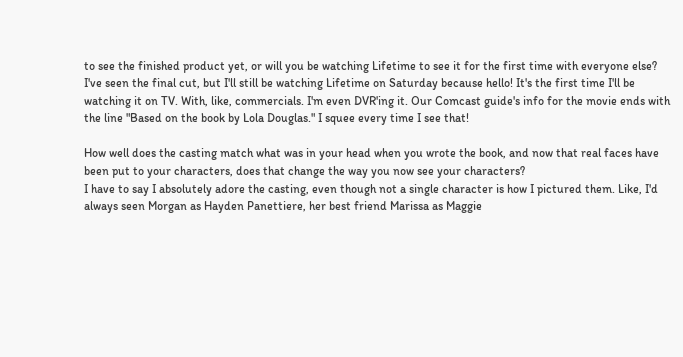to see the finished product yet, or will you be watching Lifetime to see it for the first time with everyone else?
I've seen the final cut, but I'll still be watching Lifetime on Saturday because hello! It's the first time I'll be watching it on TV. With, like, commercials. I'm even DVR'ing it. Our Comcast guide's info for the movie ends with the line "Based on the book by Lola Douglas." I squee every time I see that!

How well does the casting match what was in your head when you wrote the book, and now that real faces have been put to your characters, does that change the way you now see your characters?
I have to say I absolutely adore the casting, even though not a single character is how I pictured them. Like, I'd always seen Morgan as Hayden Panettiere, her best friend Marissa as Maggie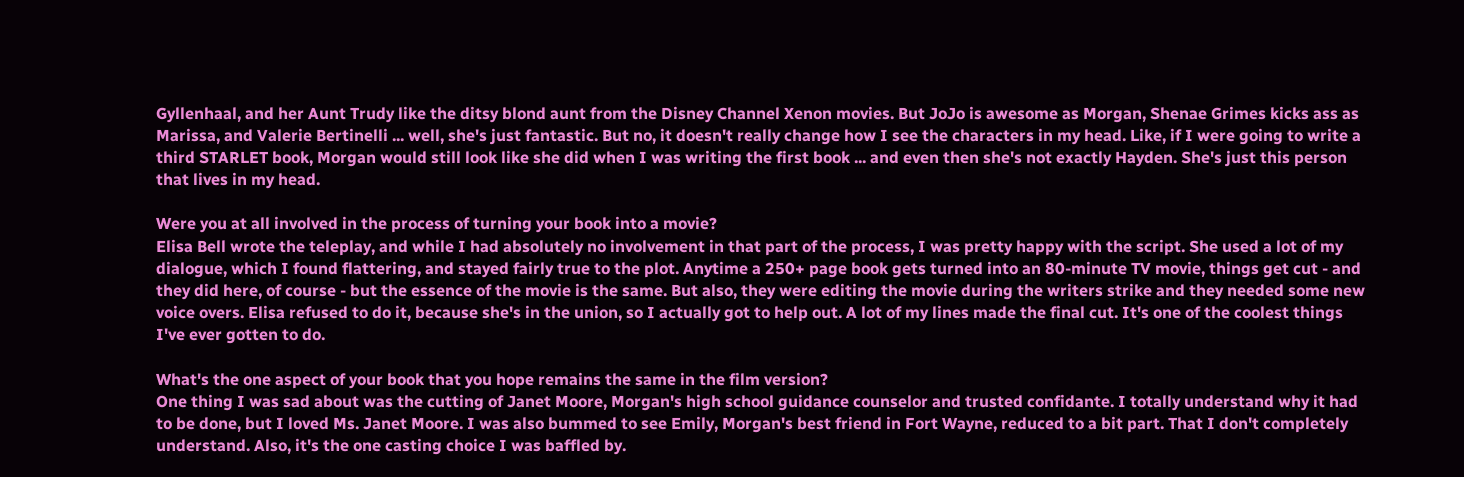Gyllenhaal, and her Aunt Trudy like the ditsy blond aunt from the Disney Channel Xenon movies. But JoJo is awesome as Morgan, Shenae Grimes kicks ass as Marissa, and Valerie Bertinelli ... well, she's just fantastic. But no, it doesn't really change how I see the characters in my head. Like, if I were going to write a third STARLET book, Morgan would still look like she did when I was writing the first book ... and even then she's not exactly Hayden. She's just this person that lives in my head.

Were you at all involved in the process of turning your book into a movie?
Elisa Bell wrote the teleplay, and while I had absolutely no involvement in that part of the process, I was pretty happy with the script. She used a lot of my dialogue, which I found flattering, and stayed fairly true to the plot. Anytime a 250+ page book gets turned into an 80-minute TV movie, things get cut - and they did here, of course - but the essence of the movie is the same. But also, they were editing the movie during the writers strike and they needed some new voice overs. Elisa refused to do it, because she's in the union, so I actually got to help out. A lot of my lines made the final cut. It's one of the coolest things I've ever gotten to do.

What's the one aspect of your book that you hope remains the same in the film version?
One thing I was sad about was the cutting of Janet Moore, Morgan's high school guidance counselor and trusted confidante. I totally understand why it had to be done, but I loved Ms. Janet Moore. I was also bummed to see Emily, Morgan's best friend in Fort Wayne, reduced to a bit part. That I don't completely understand. Also, it's the one casting choice I was baffled by.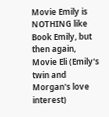Movie Emily is NOTHING like Book Emily, but then again, Movie Eli (Emily's twin and Morgan's love interest)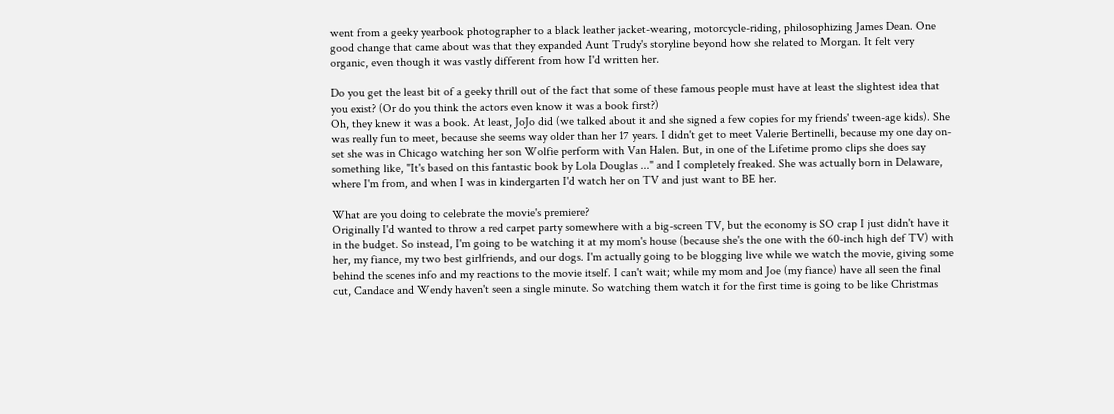went from a geeky yearbook photographer to a black leather jacket-wearing, motorcycle-riding, philosophizing James Dean. One good change that came about was that they expanded Aunt Trudy's storyline beyond how she related to Morgan. It felt very organic, even though it was vastly different from how I'd written her.

Do you get the least bit of a geeky thrill out of the fact that some of these famous people must have at least the slightest idea that you exist? (Or do you think the actors even know it was a book first?)
Oh, they knew it was a book. At least, JoJo did (we talked about it and she signed a few copies for my friends' tween-age kids). She was really fun to meet, because she seems way older than her 17 years. I didn't get to meet Valerie Bertinelli, because my one day on-set she was in Chicago watching her son Wolfie perform with Van Halen. But, in one of the Lifetime promo clips she does say something like, "It's based on this fantastic book by Lola Douglas ..." and I completely freaked. She was actually born in Delaware, where I'm from, and when I was in kindergarten I'd watch her on TV and just want to BE her.

What are you doing to celebrate the movie's premiere?
Originally I'd wanted to throw a red carpet party somewhere with a big-screen TV, but the economy is SO crap I just didn't have it in the budget. So instead, I'm going to be watching it at my mom's house (because she's the one with the 60-inch high def TV) with her, my fiance, my two best girlfriends, and our dogs. I'm actually going to be blogging live while we watch the movie, giving some behind the scenes info and my reactions to the movie itself. I can't wait; while my mom and Joe (my fiance) have all seen the final cut, Candace and Wendy haven't seen a single minute. So watching them watch it for the first time is going to be like Christmas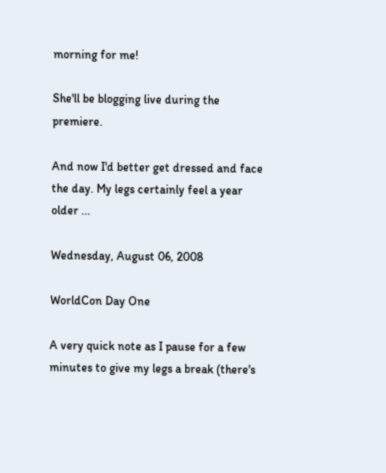morning for me!

She'll be blogging live during the premiere.

And now I'd better get dressed and face the day. My legs certainly feel a year older ...

Wednesday, August 06, 2008

WorldCon Day One

A very quick note as I pause for a few minutes to give my legs a break (there's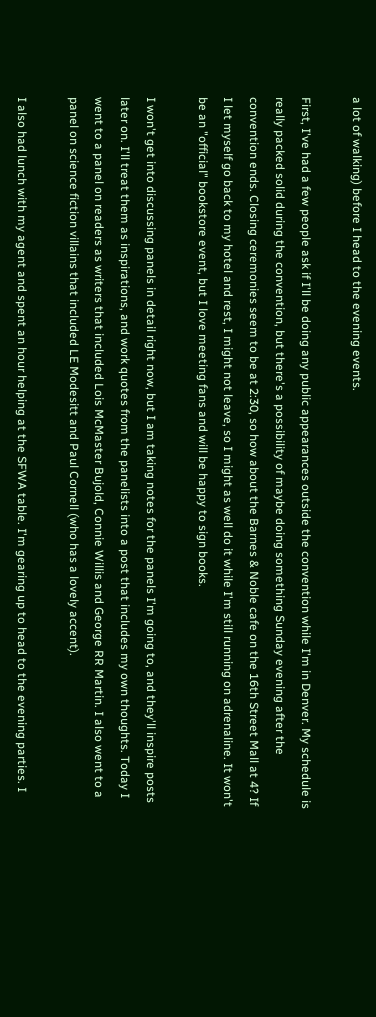a lot of walking) before I head to the evening events.

First, I've had a few people ask if I'll be doing any public appearances outside the convention while I'm in Denver. My schedule is really packed solid during the convention, but there's a possibility of maybe doing something Sunday evening after the convention ends. Closing ceremonies seem to be at 2:30, so how about the Barnes & Noble cafe on the 16th Street Mall at 4? If I let myself go back to my hotel and rest, I might not leave, so I might as well do it while I'm still running on adrenaline. It won't be an "official" bookstore event, but I love meeting fans and will be happy to sign books.

I won't get into discussing panels in detail right now, but I am taking notes for the panels I'm going to, and they'll inspire posts later on. I'll treat them as inspirations, and work quotes from the panelists into a post that includes my own thoughts. Today I went to a panel on readers as writers that included Lois McMaster Bujold, Connie Willis and George RR Martin. I also went to a panel on science fiction villains that included LE Modesitt and Paul Cornell (who has a lovely accent).

I also had lunch with my agent and spent an hour helping at the SFWA table. I'm gearing up to head to the evening parties. I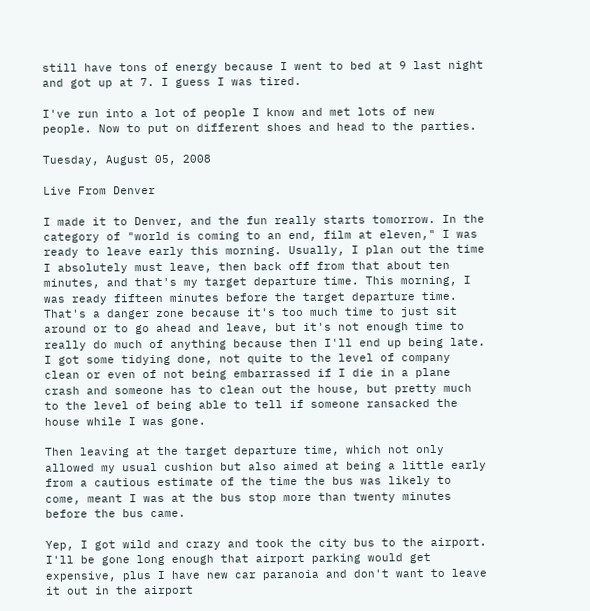still have tons of energy because I went to bed at 9 last night and got up at 7. I guess I was tired.

I've run into a lot of people I know and met lots of new people. Now to put on different shoes and head to the parties.

Tuesday, August 05, 2008

Live From Denver

I made it to Denver, and the fun really starts tomorrow. In the category of "world is coming to an end, film at eleven," I was ready to leave early this morning. Usually, I plan out the time I absolutely must leave, then back off from that about ten minutes, and that's my target departure time. This morning, I was ready fifteen minutes before the target departure time. That's a danger zone because it's too much time to just sit around or to go ahead and leave, but it's not enough time to really do much of anything because then I'll end up being late. I got some tidying done, not quite to the level of company clean or even of not being embarrassed if I die in a plane crash and someone has to clean out the house, but pretty much to the level of being able to tell if someone ransacked the house while I was gone.

Then leaving at the target departure time, which not only allowed my usual cushion but also aimed at being a little early from a cautious estimate of the time the bus was likely to come, meant I was at the bus stop more than twenty minutes before the bus came.

Yep, I got wild and crazy and took the city bus to the airport. I'll be gone long enough that airport parking would get expensive, plus I have new car paranoia and don't want to leave it out in the airport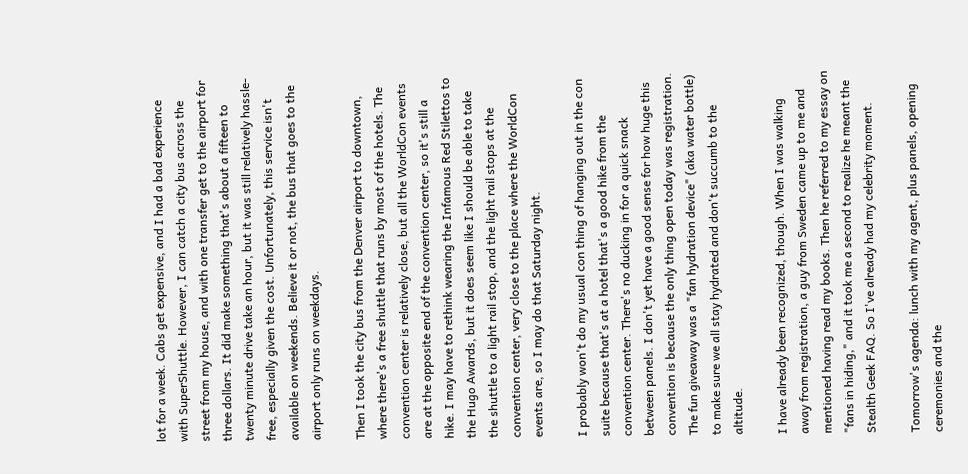lot for a week. Cabs get expensive, and I had a bad experience with SuperShuttle. However, I can catch a city bus across the street from my house, and with one transfer get to the airport for three dollars. It did make something that's about a fifteen to twenty minute drive take an hour, but it was still relatively hassle-free, especially given the cost. Unfortunately, this service isn't available on weekends. Believe it or not, the bus that goes to the airport only runs on weekdays.

Then I took the city bus from the Denver airport to downtown, where there's a free shuttle that runs by most of the hotels. The convention center is relatively close, but all the WorldCon events are at the opposite end of the convention center, so it's still a hike. I may have to rethink wearing the Infamous Red Stilettos to the Hugo Awards, but it does seem like I should be able to take the shuttle to a light rail stop, and the light rail stops at the convention center, very close to the place where the WorldCon events are, so I may do that Saturday night.

I probably won't do my usual con thing of hanging out in the con suite because that's at a hotel that's a good hike from the convention center. There's no ducking in for a quick snack between panels. I don't yet have a good sense for how huge this convention is because the only thing open today was registration. The fun giveaway was a "fan hydration device" (aka water bottle) to make sure we all stay hydrated and don't succumb to the altitude.

I have already been recognized, though. When I was walking away from registration, a guy from Sweden came up to me and mentioned having read my books. Then he referred to my essay on "fans in hiding," and it took me a second to realize he meant the Stealth Geek FAQ. So I've already had my celebrity moment.

Tomorrow's agenda: lunch with my agent, plus panels, opening ceremonies and the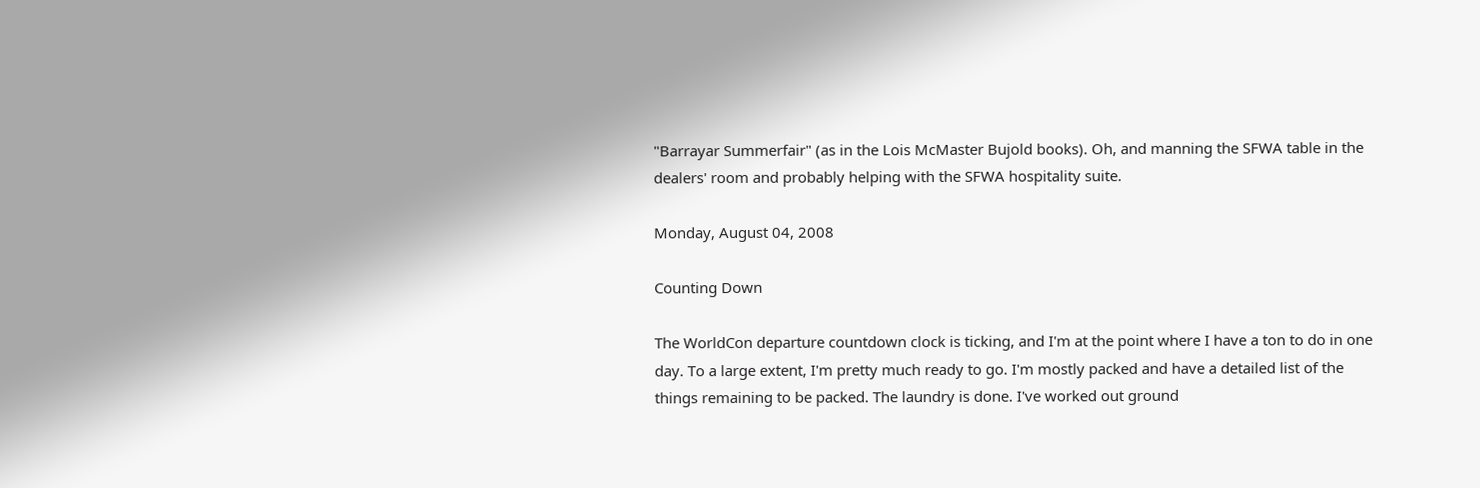"Barrayar Summerfair" (as in the Lois McMaster Bujold books). Oh, and manning the SFWA table in the dealers' room and probably helping with the SFWA hospitality suite.

Monday, August 04, 2008

Counting Down

The WorldCon departure countdown clock is ticking, and I'm at the point where I have a ton to do in one day. To a large extent, I'm pretty much ready to go. I'm mostly packed and have a detailed list of the things remaining to be packed. The laundry is done. I've worked out ground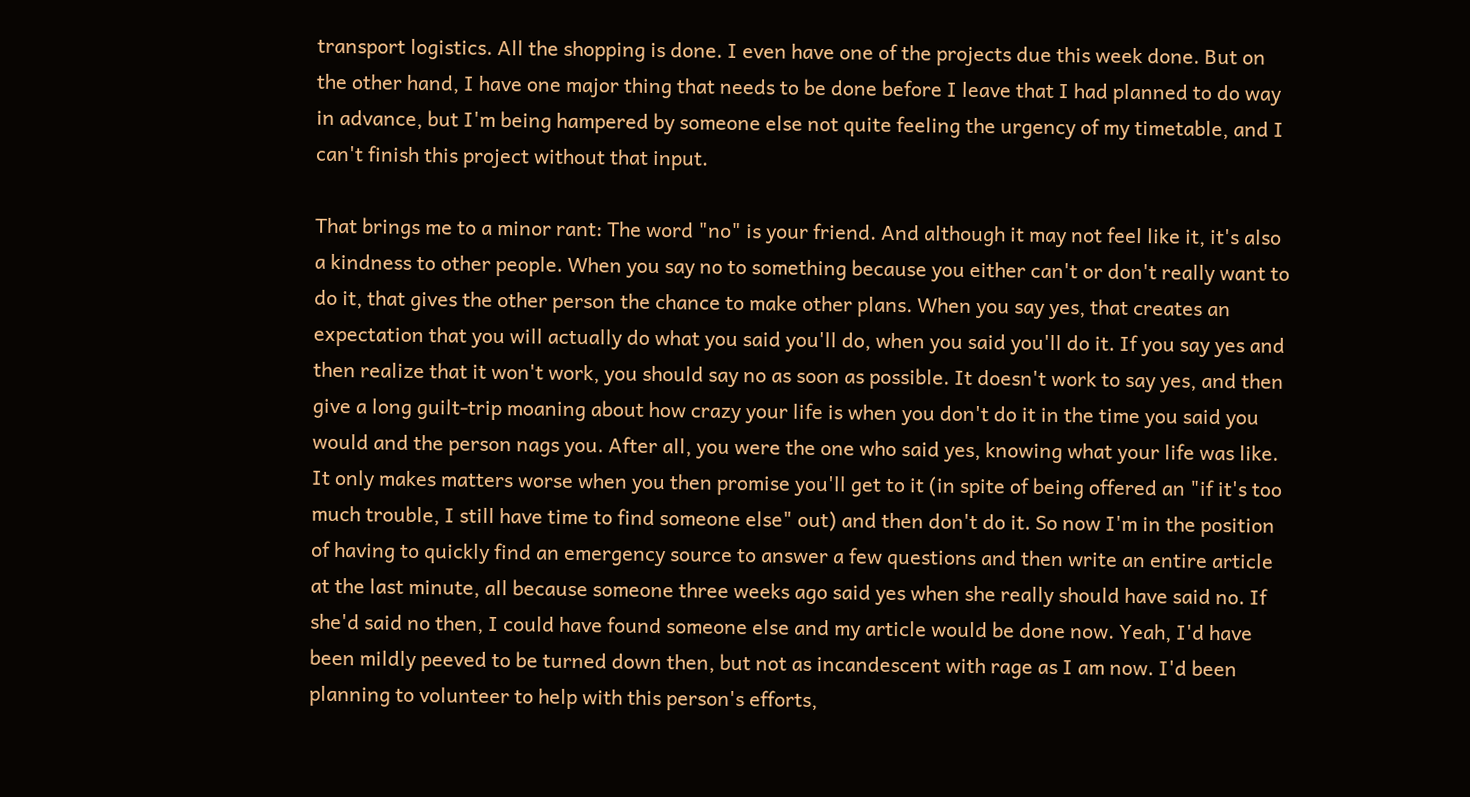transport logistics. All the shopping is done. I even have one of the projects due this week done. But on the other hand, I have one major thing that needs to be done before I leave that I had planned to do way in advance, but I'm being hampered by someone else not quite feeling the urgency of my timetable, and I can't finish this project without that input.

That brings me to a minor rant: The word "no" is your friend. And although it may not feel like it, it's also a kindness to other people. When you say no to something because you either can't or don't really want to do it, that gives the other person the chance to make other plans. When you say yes, that creates an expectation that you will actually do what you said you'll do, when you said you'll do it. If you say yes and then realize that it won't work, you should say no as soon as possible. It doesn't work to say yes, and then give a long guilt-trip moaning about how crazy your life is when you don't do it in the time you said you would and the person nags you. After all, you were the one who said yes, knowing what your life was like. It only makes matters worse when you then promise you'll get to it (in spite of being offered an "if it's too much trouble, I still have time to find someone else" out) and then don't do it. So now I'm in the position of having to quickly find an emergency source to answer a few questions and then write an entire article at the last minute, all because someone three weeks ago said yes when she really should have said no. If she'd said no then, I could have found someone else and my article would be done now. Yeah, I'd have been mildly peeved to be turned down then, but not as incandescent with rage as I am now. I'd been planning to volunteer to help with this person's efforts,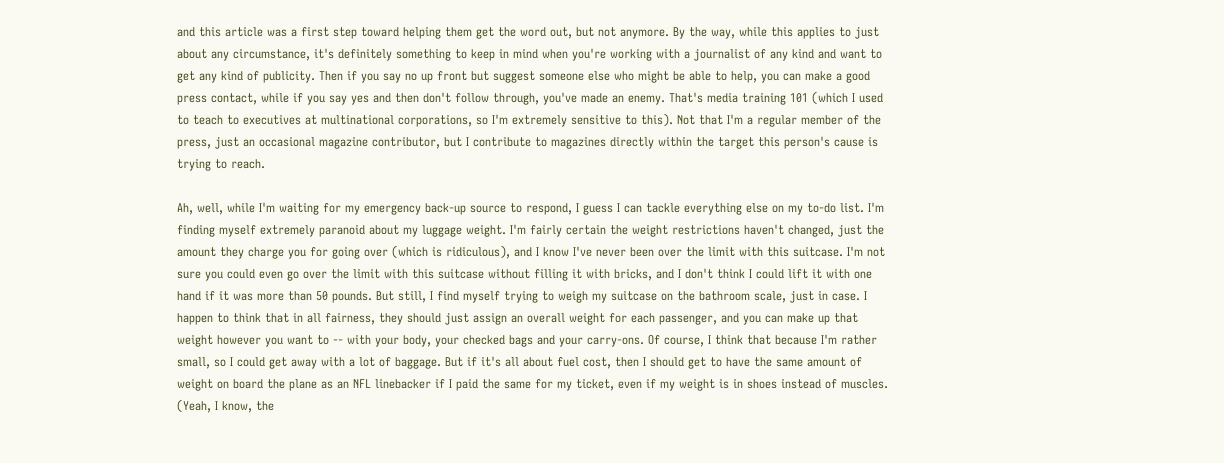and this article was a first step toward helping them get the word out, but not anymore. By the way, while this applies to just about any circumstance, it's definitely something to keep in mind when you're working with a journalist of any kind and want to get any kind of publicity. Then if you say no up front but suggest someone else who might be able to help, you can make a good press contact, while if you say yes and then don't follow through, you've made an enemy. That's media training 101 (which I used to teach to executives at multinational corporations, so I'm extremely sensitive to this). Not that I'm a regular member of the press, just an occasional magazine contributor, but I contribute to magazines directly within the target this person's cause is trying to reach.

Ah, well, while I'm waiting for my emergency back-up source to respond, I guess I can tackle everything else on my to-do list. I'm finding myself extremely paranoid about my luggage weight. I'm fairly certain the weight restrictions haven't changed, just the amount they charge you for going over (which is ridiculous), and I know I've never been over the limit with this suitcase. I'm not sure you could even go over the limit with this suitcase without filling it with bricks, and I don't think I could lift it with one hand if it was more than 50 pounds. But still, I find myself trying to weigh my suitcase on the bathroom scale, just in case. I happen to think that in all fairness, they should just assign an overall weight for each passenger, and you can make up that weight however you want to -- with your body, your checked bags and your carry-ons. Of course, I think that because I'm rather small, so I could get away with a lot of baggage. But if it's all about fuel cost, then I should get to have the same amount of weight on board the plane as an NFL linebacker if I paid the same for my ticket, even if my weight is in shoes instead of muscles. (Yeah, I know, the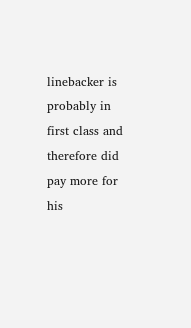linebacker is probably in first class and therefore did pay more for his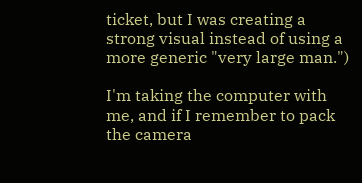ticket, but I was creating a strong visual instead of using a more generic "very large man.")

I'm taking the computer with me, and if I remember to pack the camera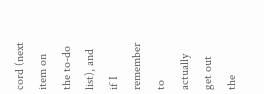cord (next item on the to-do list), and if I remember to actually get out the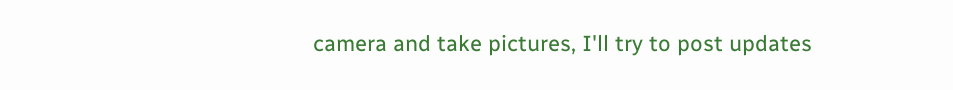camera and take pictures, I'll try to post updates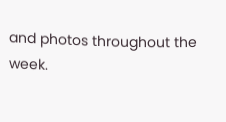and photos throughout the week.